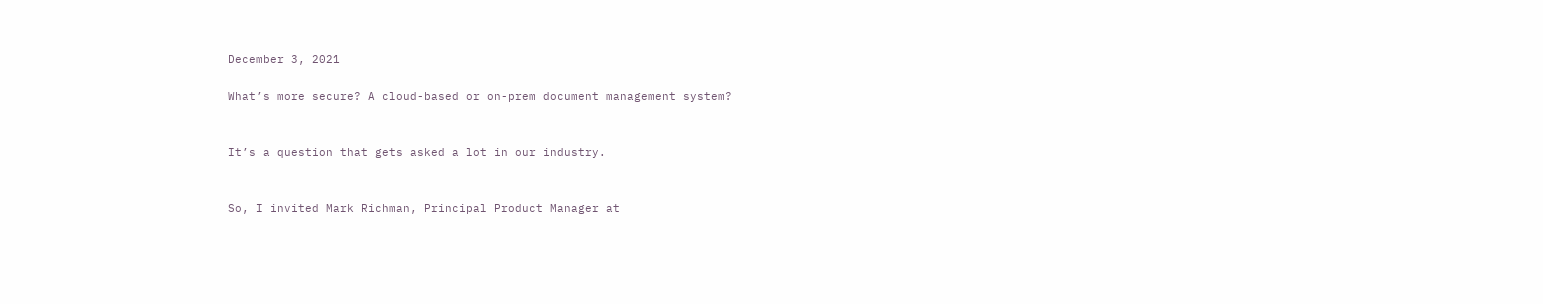December 3, 2021

What’s more secure? A cloud-based or on-prem document management system?


It’s a question that gets asked a lot in our industry.


So, I invited Mark Richman, Principal Product Manager at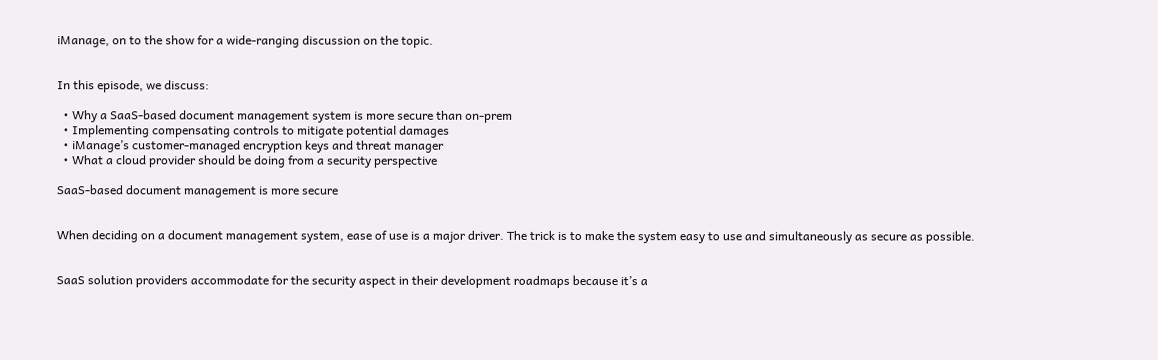iManage, on to the show for a wide-ranging discussion on the topic.


In this episode, we discuss:

  • Why a SaaS-based document management system is more secure than on-prem
  • Implementing compensating controls to mitigate potential damages
  • iManage’s customer-managed encryption keys and threat manager
  • What a cloud provider should be doing from a security perspective

SaaS-based document management is more secure


When deciding on a document management system, ease of use is a major driver. The trick is to make the system easy to use and simultaneously as secure as possible.


SaaS solution providers accommodate for the security aspect in their development roadmaps because it’s a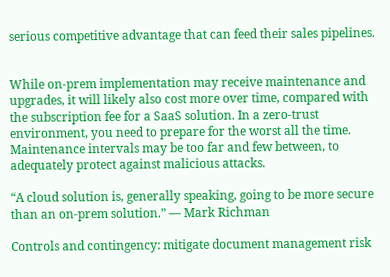serious competitive advantage that can feed their sales pipelines.


While on-prem implementation may receive maintenance and upgrades, it will likely also cost more over time, compared with the subscription fee for a SaaS solution. In a zero-trust environment, you need to prepare for the worst all the time. Maintenance intervals may be too far and few between, to adequately protect against malicious attacks.

“A cloud solution is, generally speaking, going to be more secure than an on-prem solution.” — Mark Richman

Controls and contingency: mitigate document management risk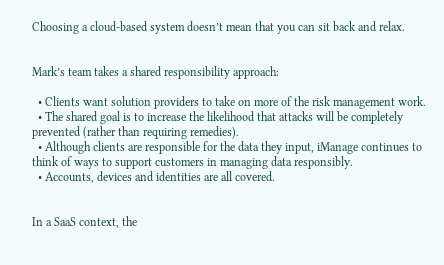Choosing a cloud-based system doesn’t mean that you can sit back and relax.


Mark’s team takes a shared responsibility approach:

  • Clients want solution providers to take on more of the risk management work.
  • The shared goal is to increase the likelihood that attacks will be completely prevented (rather than requiring remedies).
  • Although clients are responsible for the data they input, iManage continues to think of ways to support customers in managing data responsibly.
  • Accounts, devices and identities are all covered.


In a SaaS context, the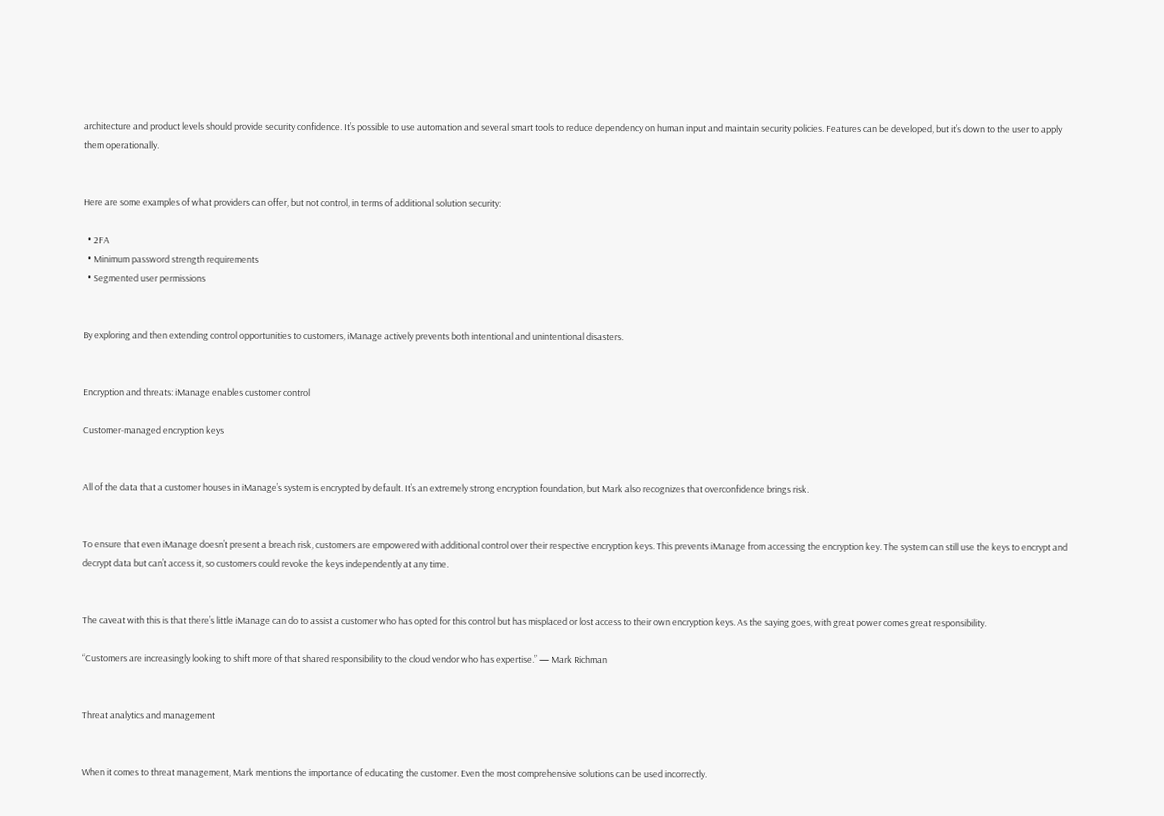architecture and product levels should provide security confidence. It’s possible to use automation and several smart tools to reduce dependency on human input and maintain security policies. Features can be developed, but it’s down to the user to apply them operationally.


Here are some examples of what providers can offer, but not control, in terms of additional solution security:

  • 2FA
  • Minimum password strength requirements
  • Segmented user permissions


By exploring and then extending control opportunities to customers, iManage actively prevents both intentional and unintentional disasters.


Encryption and threats: iManage enables customer control

Customer-managed encryption keys


All of the data that a customer houses in iManage’s system is encrypted by default. It’s an extremely strong encryption foundation, but Mark also recognizes that overconfidence brings risk.


To ensure that even iManage doesn’t present a breach risk, customers are empowered with additional control over their respective encryption keys. This prevents iManage from accessing the encryption key. The system can still use the keys to encrypt and decrypt data but can’t access it, so customers could revoke the keys independently at any time.


The caveat with this is that there’s little iManage can do to assist a customer who has opted for this control but has misplaced or lost access to their own encryption keys. As the saying goes, with great power comes great responsibility.

“Customers are increasingly looking to shift more of that shared responsibility to the cloud vendor who has expertise.” — Mark Richman


Threat analytics and management


When it comes to threat management, Mark mentions the importance of educating the customer. Even the most comprehensive solutions can be used incorrectly.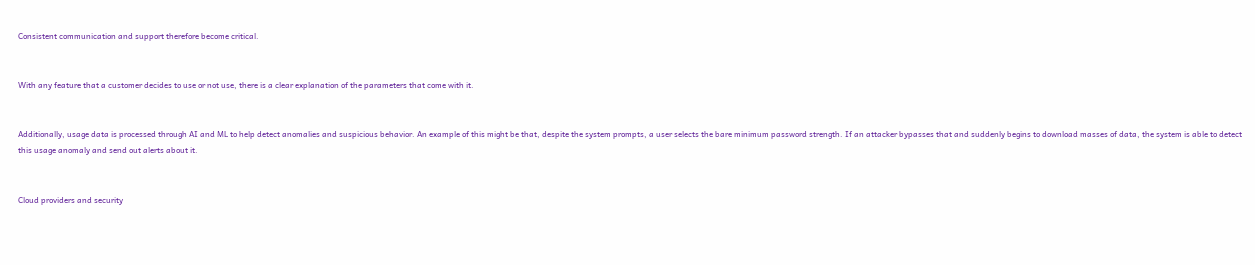Consistent communication and support therefore become critical.


With any feature that a customer decides to use or not use, there is a clear explanation of the parameters that come with it.


Additionally, usage data is processed through AI and ML to help detect anomalies and suspicious behavior. An example of this might be that, despite the system prompts, a user selects the bare minimum password strength. If an attacker bypasses that and suddenly begins to download masses of data, the system is able to detect this usage anomaly and send out alerts about it.


Cloud providers and security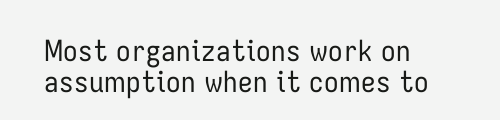Most organizations work on assumption when it comes to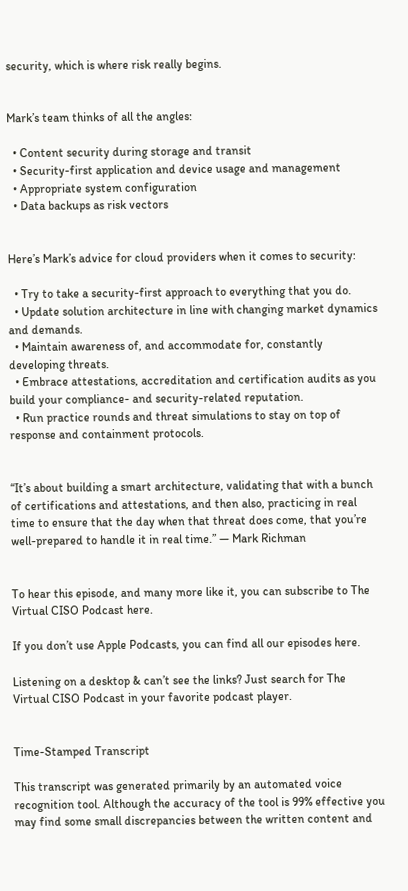security, which is where risk really begins.


Mark’s team thinks of all the angles:

  • Content security during storage and transit
  • Security-first application and device usage and management
  • Appropriate system configuration
  • Data backups as risk vectors


Here’s Mark’s advice for cloud providers when it comes to security:

  • Try to take a security-first approach to everything that you do.
  • Update solution architecture in line with changing market dynamics and demands.
  • Maintain awareness of, and accommodate for, constantly developing threats.
  • Embrace attestations, accreditation and certification audits as you build your compliance- and security-related reputation.
  • Run practice rounds and threat simulations to stay on top of response and containment protocols.


“It’s about building a smart architecture, validating that with a bunch of certifications and attestations, and then also, practicing in real time to ensure that the day when that threat does come, that you’re well-prepared to handle it in real time.” — Mark Richman


To hear this episode, and many more like it, you can subscribe to The Virtual CISO Podcast here.

If you don’t use Apple Podcasts, you can find all our episodes here.

Listening on a desktop & can’t see the links? Just search for The Virtual CISO Podcast in your favorite podcast player.


Time-Stamped Transcript

This transcript was generated primarily by an automated voice recognition tool. Although the accuracy of the tool is 99% effective you may find some small discrepancies between the written content and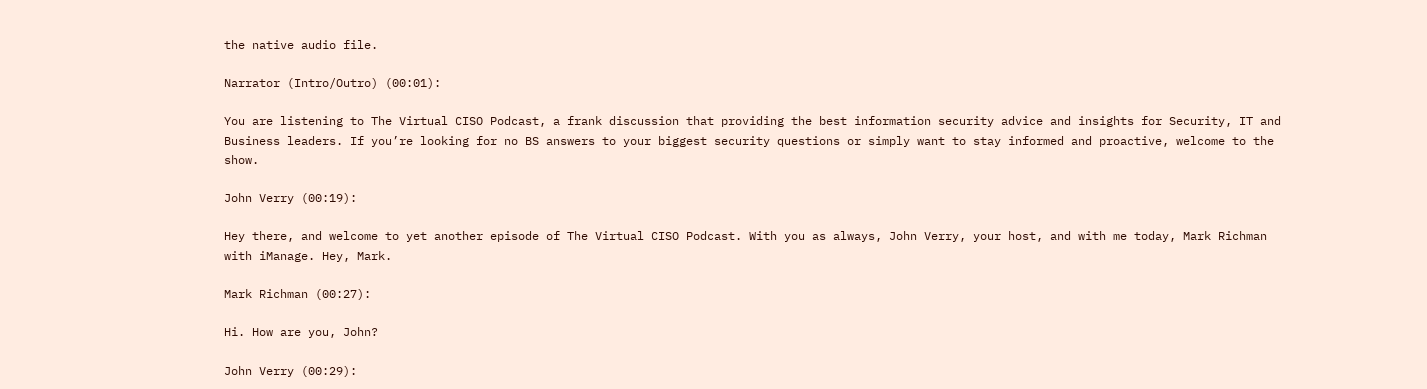the native audio file.

Narrator (Intro/Outro) (00:01):

You are listening to The Virtual CISO Podcast, a frank discussion that providing the best information security advice and insights for Security, IT and Business leaders. If you’re looking for no BS answers to your biggest security questions or simply want to stay informed and proactive, welcome to the show.

John Verry (00:19):

Hey there, and welcome to yet another episode of The Virtual CISO Podcast. With you as always, John Verry, your host, and with me today, Mark Richman with iManage. Hey, Mark.

Mark Richman (00:27):

Hi. How are you, John?

John Verry (00:29):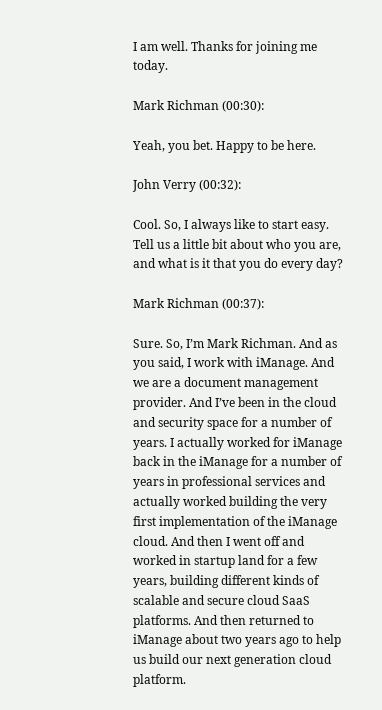I am well. Thanks for joining me today.

Mark Richman (00:30):

Yeah, you bet. Happy to be here.

John Verry (00:32):

Cool. So, I always like to start easy. Tell us a little bit about who you are, and what is it that you do every day?

Mark Richman (00:37):

Sure. So, I’m Mark Richman. And as you said, I work with iManage. And we are a document management provider. And I’ve been in the cloud and security space for a number of years. I actually worked for iManage back in the iManage for a number of years in professional services and actually worked building the very first implementation of the iManage cloud. And then I went off and worked in startup land for a few years, building different kinds of scalable and secure cloud SaaS platforms. And then returned to iManage about two years ago to help us build our next generation cloud platform.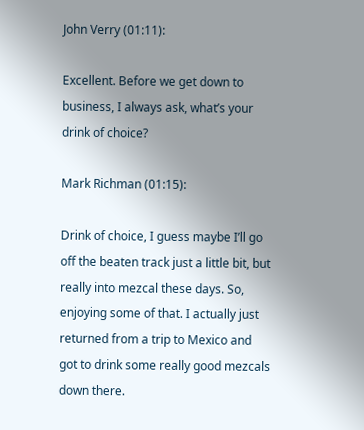John Verry (01:11):

Excellent. Before we get down to business, I always ask, what’s your drink of choice?

Mark Richman (01:15):

Drink of choice, I guess maybe I’ll go off the beaten track just a little bit, but really into mezcal these days. So, enjoying some of that. I actually just returned from a trip to Mexico and got to drink some really good mezcals down there.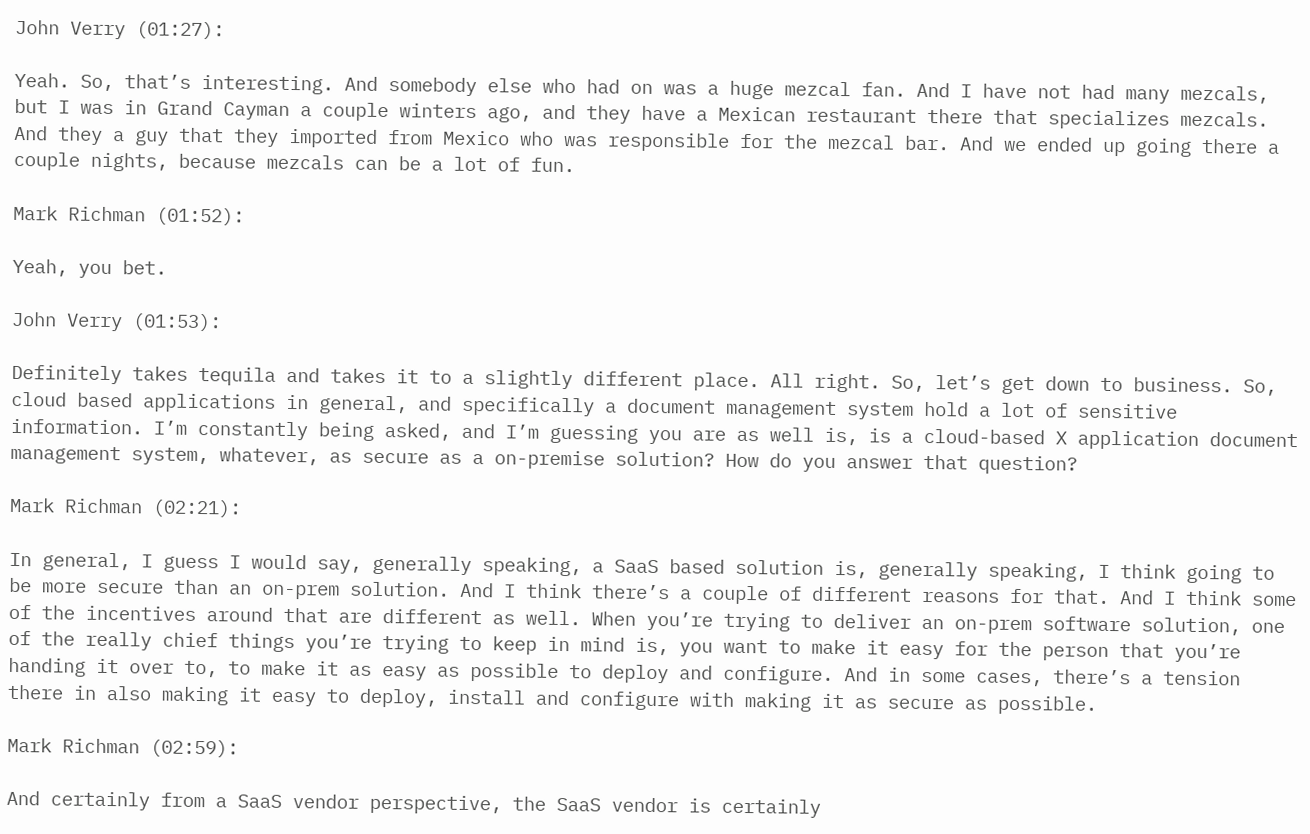John Verry (01:27):

Yeah. So, that’s interesting. And somebody else who had on was a huge mezcal fan. And I have not had many mezcals, but I was in Grand Cayman a couple winters ago, and they have a Mexican restaurant there that specializes mezcals. And they a guy that they imported from Mexico who was responsible for the mezcal bar. And we ended up going there a couple nights, because mezcals can be a lot of fun.

Mark Richman (01:52):

Yeah, you bet.

John Verry (01:53):

Definitely takes tequila and takes it to a slightly different place. All right. So, let’s get down to business. So, cloud based applications in general, and specifically a document management system hold a lot of sensitive information. I’m constantly being asked, and I’m guessing you are as well is, is a cloud-based X application document management system, whatever, as secure as a on-premise solution? How do you answer that question?

Mark Richman (02:21):

In general, I guess I would say, generally speaking, a SaaS based solution is, generally speaking, I think going to be more secure than an on-prem solution. And I think there’s a couple of different reasons for that. And I think some of the incentives around that are different as well. When you’re trying to deliver an on-prem software solution, one of the really chief things you’re trying to keep in mind is, you want to make it easy for the person that you’re handing it over to, to make it as easy as possible to deploy and configure. And in some cases, there’s a tension there in also making it easy to deploy, install and configure with making it as secure as possible.

Mark Richman (02:59):

And certainly from a SaaS vendor perspective, the SaaS vendor is certainly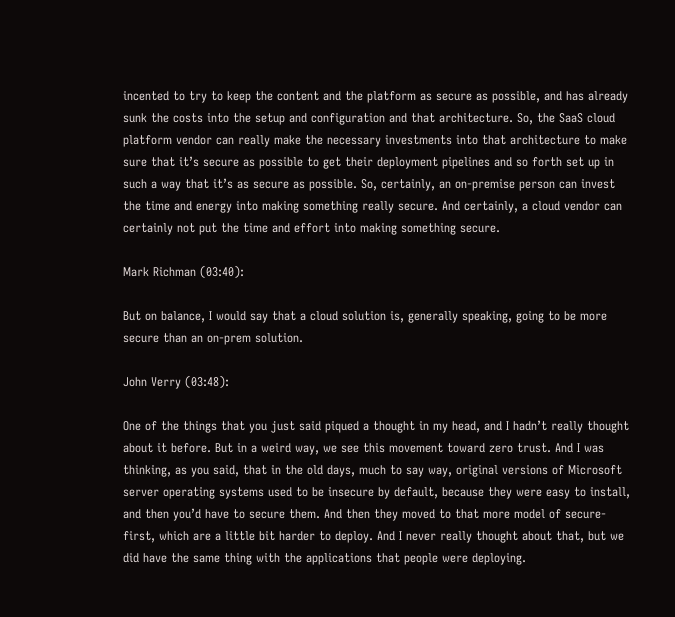incented to try to keep the content and the platform as secure as possible, and has already sunk the costs into the setup and configuration and that architecture. So, the SaaS cloud platform vendor can really make the necessary investments into that architecture to make sure that it’s secure as possible to get their deployment pipelines and so forth set up in such a way that it’s as secure as possible. So, certainly, an on-premise person can invest the time and energy into making something really secure. And certainly, a cloud vendor can certainly not put the time and effort into making something secure.

Mark Richman (03:40):

But on balance, I would say that a cloud solution is, generally speaking, going to be more secure than an on-prem solution.

John Verry (03:48):

One of the things that you just said piqued a thought in my head, and I hadn’t really thought about it before. But in a weird way, we see this movement toward zero trust. And I was thinking, as you said, that in the old days, much to say way, original versions of Microsoft server operating systems used to be insecure by default, because they were easy to install, and then you’d have to secure them. And then they moved to that more model of secure-first, which are a little bit harder to deploy. And I never really thought about that, but we did have the same thing with the applications that people were deploying.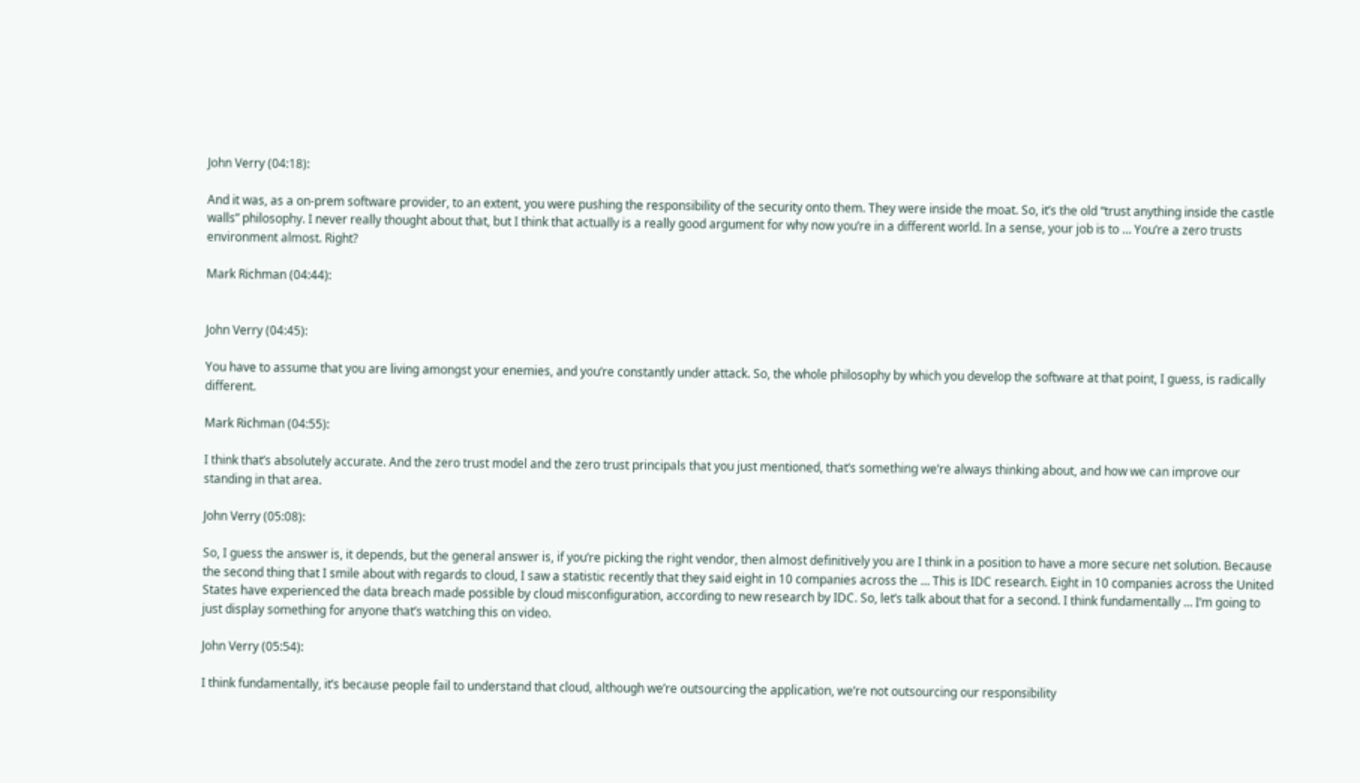John Verry (04:18):

And it was, as a on-prem software provider, to an extent, you were pushing the responsibility of the security onto them. They were inside the moat. So, it’s the old “trust anything inside the castle walls” philosophy. I never really thought about that, but I think that actually is a really good argument for why now you’re in a different world. In a sense, your job is to … You’re a zero trusts environment almost. Right?

Mark Richman (04:44):


John Verry (04:45):

You have to assume that you are living amongst your enemies, and you’re constantly under attack. So, the whole philosophy by which you develop the software at that point, I guess, is radically different.

Mark Richman (04:55):

I think that’s absolutely accurate. And the zero trust model and the zero trust principals that you just mentioned, that’s something we’re always thinking about, and how we can improve our standing in that area.

John Verry (05:08):

So, I guess the answer is, it depends, but the general answer is, if you’re picking the right vendor, then almost definitively you are I think in a position to have a more secure net solution. Because the second thing that I smile about with regards to cloud, I saw a statistic recently that they said eight in 10 companies across the … This is IDC research. Eight in 10 companies across the United States have experienced the data breach made possible by cloud misconfiguration, according to new research by IDC. So, let’s talk about that for a second. I think fundamentally … I’m going to just display something for anyone that’s watching this on video.

John Verry (05:54):

I think fundamentally, it’s because people fail to understand that cloud, although we’re outsourcing the application, we’re not outsourcing our responsibility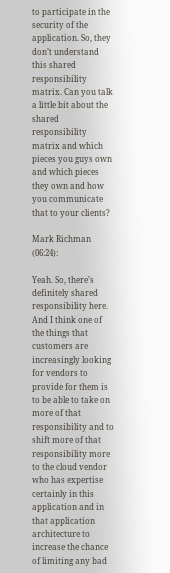to participate in the security of the application. So, they don’t understand this shared responsibility matrix. Can you talk a little bit about the shared responsibility matrix and which pieces you guys own and which pieces they own and how you communicate that to your clients?

Mark Richman (06:24):

Yeah. So, there’s definitely shared responsibility here. And I think one of the things that customers are increasingly looking for vendors to provide for them is to be able to take on more of that responsibility and to shift more of that responsibility more to the cloud vendor who has expertise certainly in this application and in that application architecture to increase the chance of limiting any bad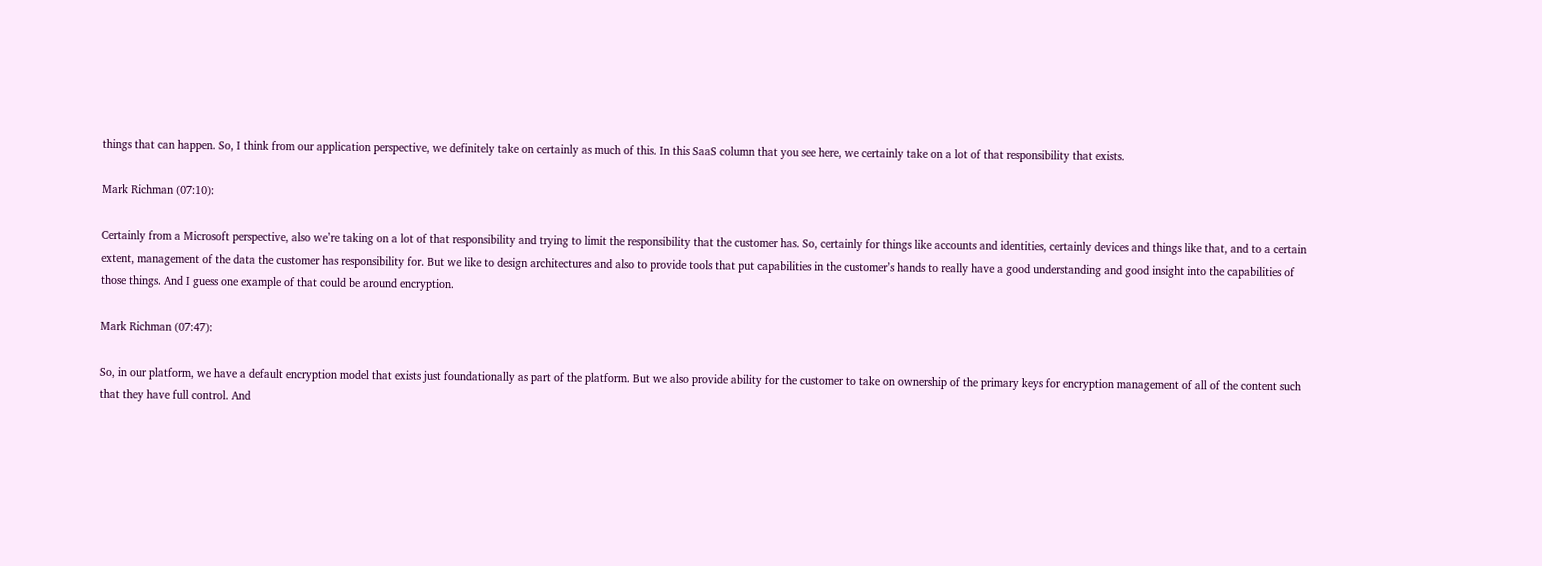things that can happen. So, I think from our application perspective, we definitely take on certainly as much of this. In this SaaS column that you see here, we certainly take on a lot of that responsibility that exists.

Mark Richman (07:10):

Certainly from a Microsoft perspective, also we’re taking on a lot of that responsibility and trying to limit the responsibility that the customer has. So, certainly for things like accounts and identities, certainly devices and things like that, and to a certain extent, management of the data the customer has responsibility for. But we like to design architectures and also to provide tools that put capabilities in the customer’s hands to really have a good understanding and good insight into the capabilities of those things. And I guess one example of that could be around encryption.

Mark Richman (07:47):

So, in our platform, we have a default encryption model that exists just foundationally as part of the platform. But we also provide ability for the customer to take on ownership of the primary keys for encryption management of all of the content such that they have full control. And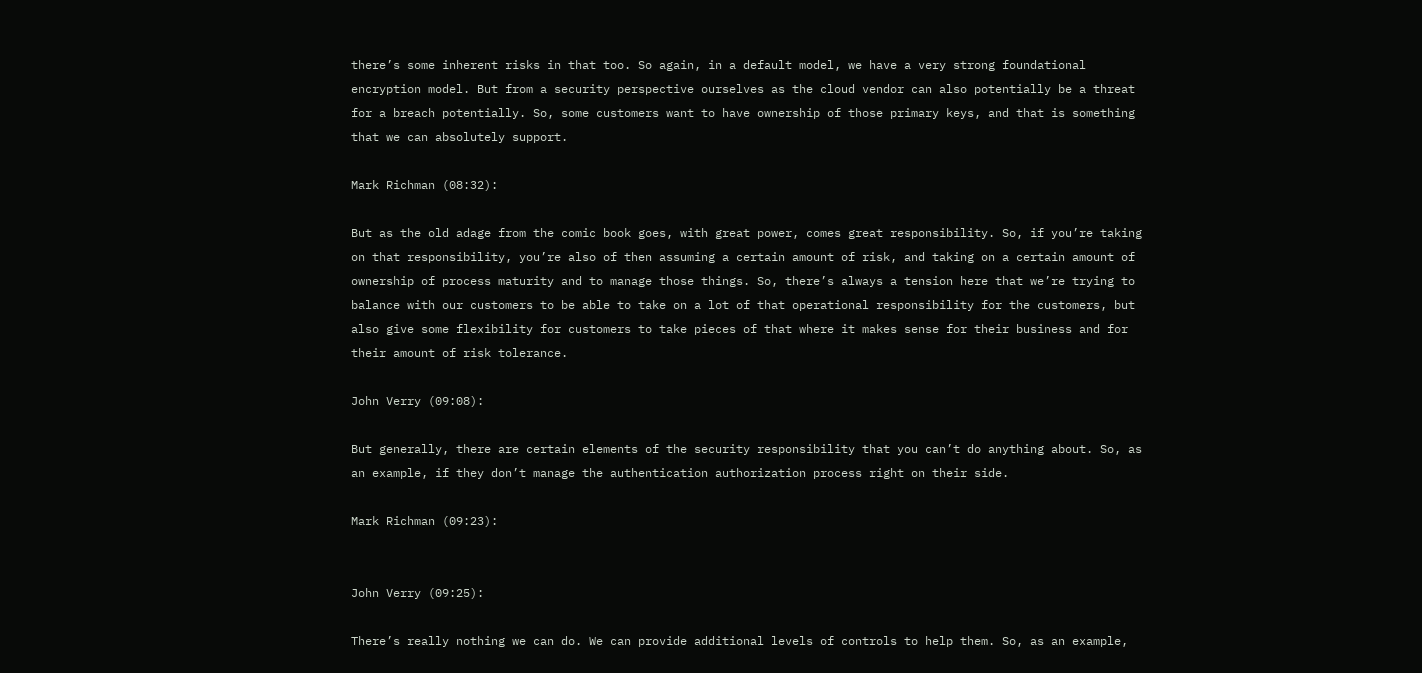there’s some inherent risks in that too. So again, in a default model, we have a very strong foundational encryption model. But from a security perspective ourselves as the cloud vendor can also potentially be a threat for a breach potentially. So, some customers want to have ownership of those primary keys, and that is something that we can absolutely support.

Mark Richman (08:32):

But as the old adage from the comic book goes, with great power, comes great responsibility. So, if you’re taking on that responsibility, you’re also of then assuming a certain amount of risk, and taking on a certain amount of ownership of process maturity and to manage those things. So, there’s always a tension here that we’re trying to balance with our customers to be able to take on a lot of that operational responsibility for the customers, but also give some flexibility for customers to take pieces of that where it makes sense for their business and for their amount of risk tolerance.

John Verry (09:08):

But generally, there are certain elements of the security responsibility that you can’t do anything about. So, as an example, if they don’t manage the authentication authorization process right on their side.

Mark Richman (09:23):


John Verry (09:25):

There’s really nothing we can do. We can provide additional levels of controls to help them. So, as an example,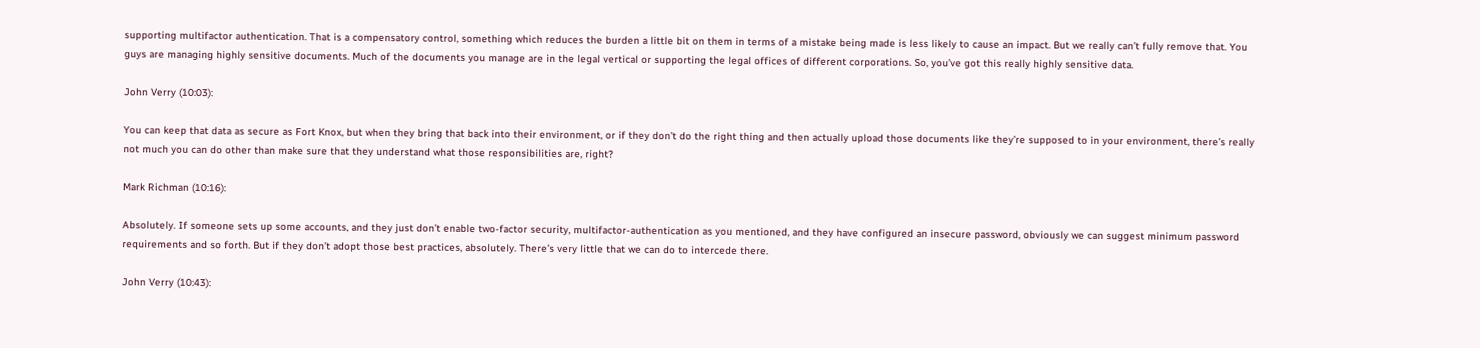supporting multifactor authentication. That is a compensatory control, something which reduces the burden a little bit on them in terms of a mistake being made is less likely to cause an impact. But we really can’t fully remove that. You guys are managing highly sensitive documents. Much of the documents you manage are in the legal vertical or supporting the legal offices of different corporations. So, you’ve got this really highly sensitive data.

John Verry (10:03):

You can keep that data as secure as Fort Knox, but when they bring that back into their environment, or if they don’t do the right thing and then actually upload those documents like they’re supposed to in your environment, there’s really not much you can do other than make sure that they understand what those responsibilities are, right?

Mark Richman (10:16):

Absolutely. If someone sets up some accounts, and they just don’t enable two-factor security, multifactor-authentication as you mentioned, and they have configured an insecure password, obviously we can suggest minimum password requirements and so forth. But if they don’t adopt those best practices, absolutely. There’s very little that we can do to intercede there.

John Verry (10:43):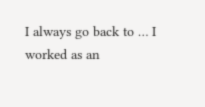I always go back to … I worked as an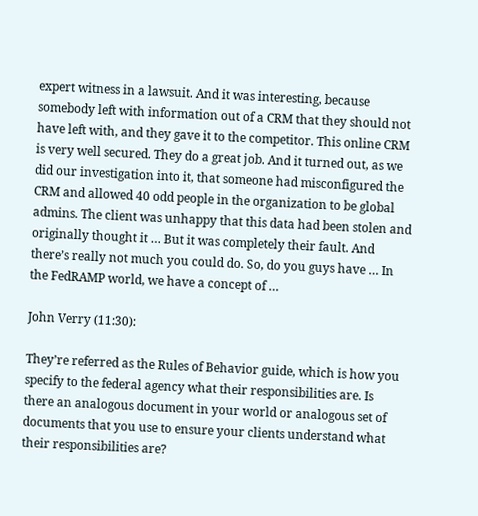expert witness in a lawsuit. And it was interesting, because somebody left with information out of a CRM that they should not have left with, and they gave it to the competitor. This online CRM is very well secured. They do a great job. And it turned out, as we did our investigation into it, that someone had misconfigured the CRM and allowed 40 odd people in the organization to be global admins. The client was unhappy that this data had been stolen and originally thought it … But it was completely their fault. And there’s really not much you could do. So, do you guys have … In the FedRAMP world, we have a concept of …

John Verry (11:30):

They’re referred as the Rules of Behavior guide, which is how you specify to the federal agency what their responsibilities are. Is there an analogous document in your world or analogous set of documents that you use to ensure your clients understand what their responsibilities are?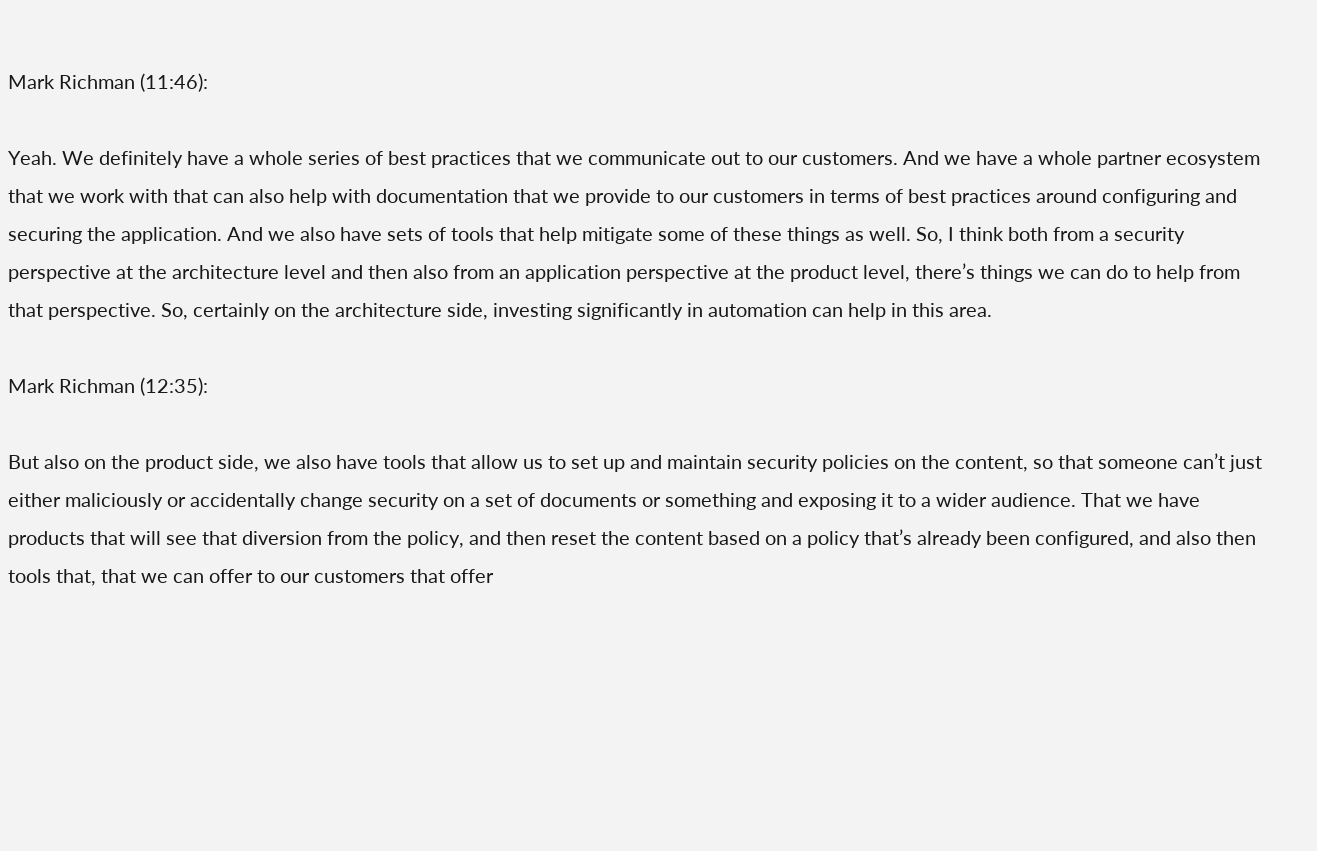Mark Richman (11:46):

Yeah. We definitely have a whole series of best practices that we communicate out to our customers. And we have a whole partner ecosystem that we work with that can also help with documentation that we provide to our customers in terms of best practices around configuring and securing the application. And we also have sets of tools that help mitigate some of these things as well. So, I think both from a security perspective at the architecture level and then also from an application perspective at the product level, there’s things we can do to help from that perspective. So, certainly on the architecture side, investing significantly in automation can help in this area.

Mark Richman (12:35):

But also on the product side, we also have tools that allow us to set up and maintain security policies on the content, so that someone can’t just either maliciously or accidentally change security on a set of documents or something and exposing it to a wider audience. That we have products that will see that diversion from the policy, and then reset the content based on a policy that’s already been configured, and also then tools that, that we can offer to our customers that offer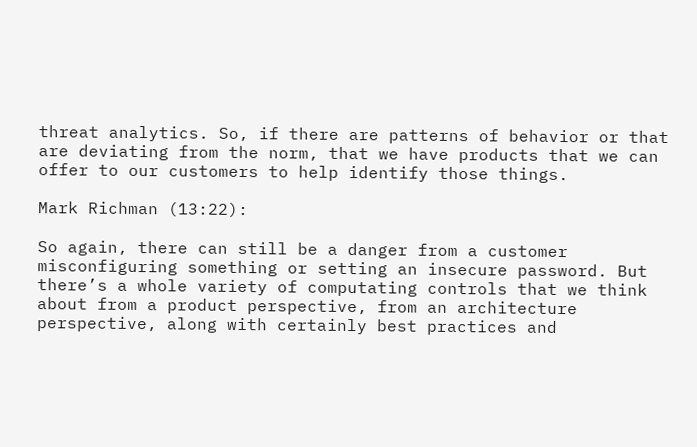threat analytics. So, if there are patterns of behavior or that are deviating from the norm, that we have products that we can offer to our customers to help identify those things.

Mark Richman (13:22):

So again, there can still be a danger from a customer misconfiguring something or setting an insecure password. But there’s a whole variety of computating controls that we think about from a product perspective, from an architecture perspective, along with certainly best practices and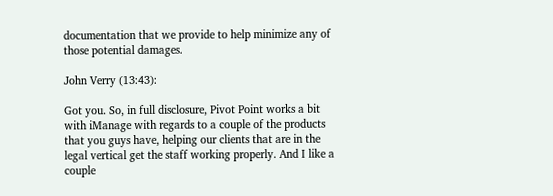documentation that we provide to help minimize any of those potential damages.

John Verry (13:43):

Got you. So, in full disclosure, Pivot Point works a bit with iManage with regards to a couple of the products that you guys have, helping our clients that are in the legal vertical get the staff working properly. And I like a couple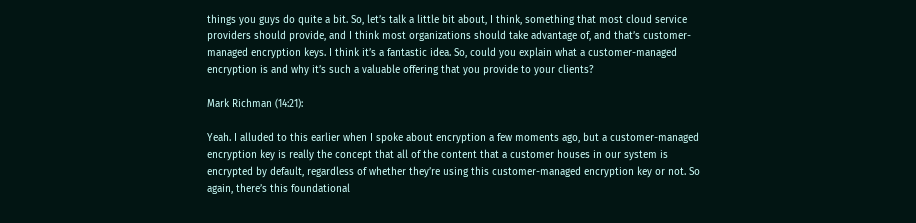things you guys do quite a bit. So, let’s talk a little bit about, I think, something that most cloud service providers should provide, and I think most organizations should take advantage of, and that’s customer-managed encryption keys. I think it’s a fantastic idea. So, could you explain what a customer-managed encryption is and why it’s such a valuable offering that you provide to your clients?

Mark Richman (14:21):

Yeah. I alluded to this earlier when I spoke about encryption a few moments ago, but a customer-managed encryption key is really the concept that all of the content that a customer houses in our system is encrypted by default, regardless of whether they’re using this customer-managed encryption key or not. So again, there’s this foundational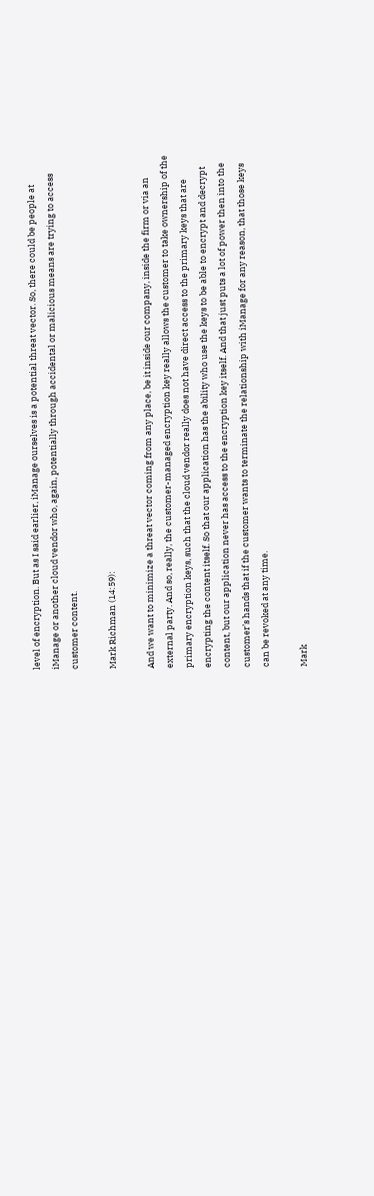level of encryption. But as I said earlier, iManage ourselves is a potential threat vector. So, there could be people at iManage or another cloud vendor who, again, potentially through accidental or malicious means are trying to access customer content.

Mark Richman (14:59):

And we want to minimize a threat vector coming from any place, be it inside our company, inside the firm or via an external party. And so, really, the customer-managed encryption key really allows the customer to take ownership of the primary encryption keys, such that the cloud vendor really does not have direct access to the primary keys that are encrypting the content itself. So that our application has the ability who use the keys to be able to encrypt and decrypt content, but our application never has access to the encryption key itself. And that just puts a lot of power then into the customer’s hands that if the customer wants to terminate the relationship with iManage for any reason, that those keys can be revoked at any time.

Mark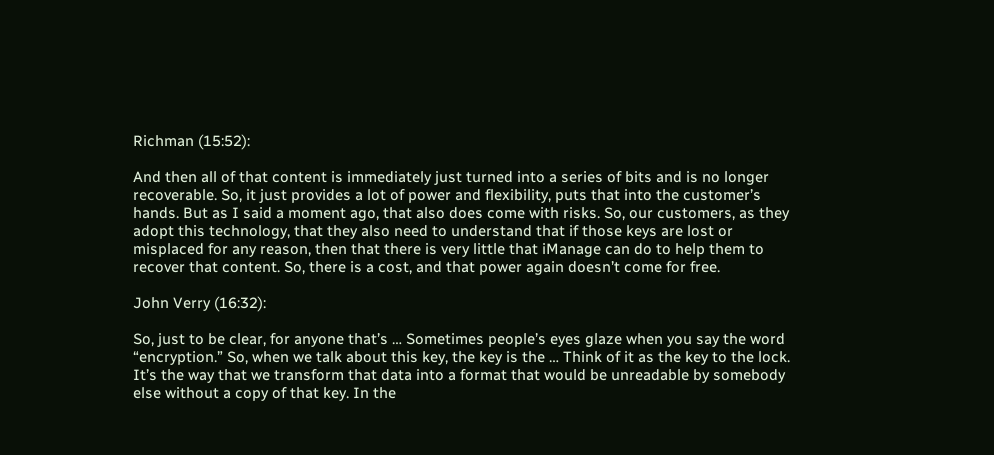Richman (15:52):

And then all of that content is immediately just turned into a series of bits and is no longer recoverable. So, it just provides a lot of power and flexibility, puts that into the customer’s hands. But as I said a moment ago, that also does come with risks. So, our customers, as they adopt this technology, that they also need to understand that if those keys are lost or misplaced for any reason, then that there is very little that iManage can do to help them to recover that content. So, there is a cost, and that power again doesn’t come for free.

John Verry (16:32):

So, just to be clear, for anyone that’s … Sometimes people’s eyes glaze when you say the word “encryption.” So, when we talk about this key, the key is the … Think of it as the key to the lock. It’s the way that we transform that data into a format that would be unreadable by somebody else without a copy of that key. In the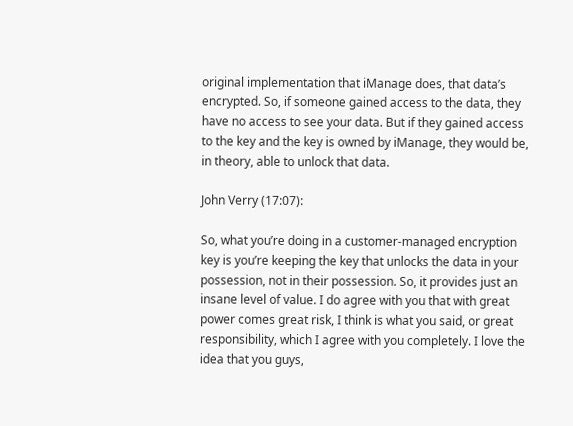original implementation that iManage does, that data’s encrypted. So, if someone gained access to the data, they have no access to see your data. But if they gained access to the key and the key is owned by iManage, they would be, in theory, able to unlock that data.

John Verry (17:07):

So, what you’re doing in a customer-managed encryption key is you’re keeping the key that unlocks the data in your possession, not in their possession. So, it provides just an insane level of value. I do agree with you that with great power comes great risk, I think is what you said, or great responsibility, which I agree with you completely. I love the idea that you guys,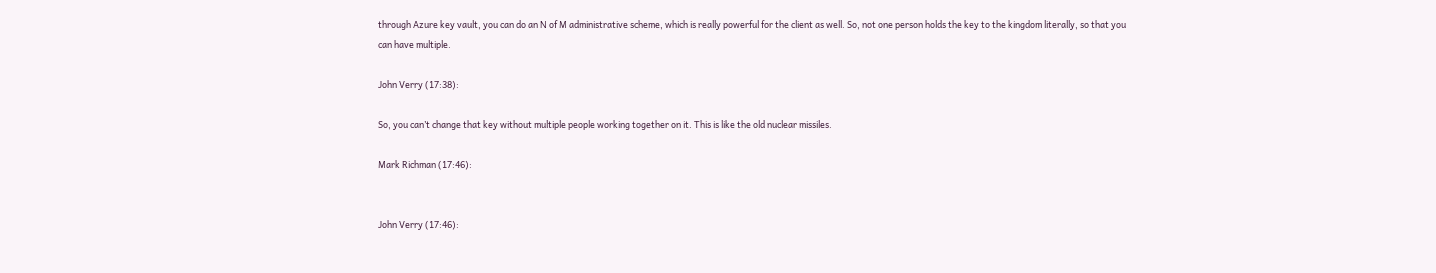through Azure key vault, you can do an N of M administrative scheme, which is really powerful for the client as well. So, not one person holds the key to the kingdom literally, so that you can have multiple.

John Verry (17:38):

So, you can’t change that key without multiple people working together on it. This is like the old nuclear missiles.

Mark Richman (17:46):


John Verry (17:46):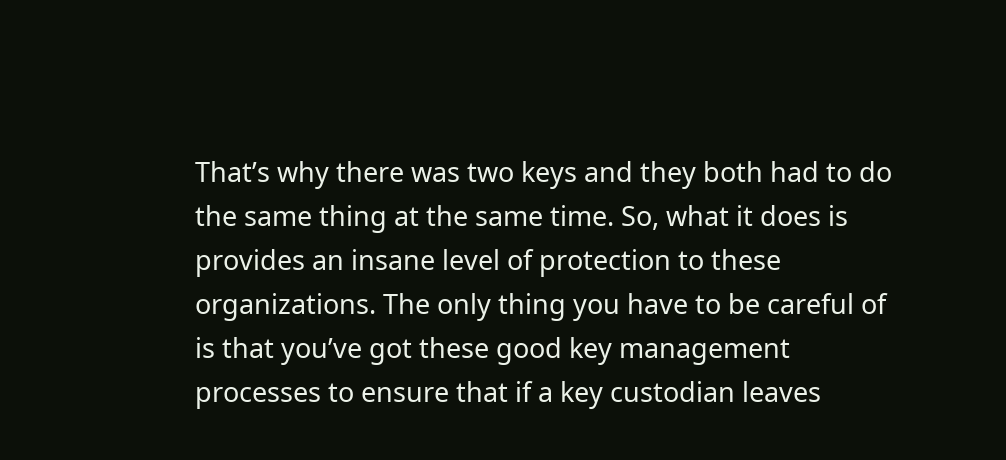That’s why there was two keys and they both had to do the same thing at the same time. So, what it does is provides an insane level of protection to these organizations. The only thing you have to be careful of is that you’ve got these good key management processes to ensure that if a key custodian leaves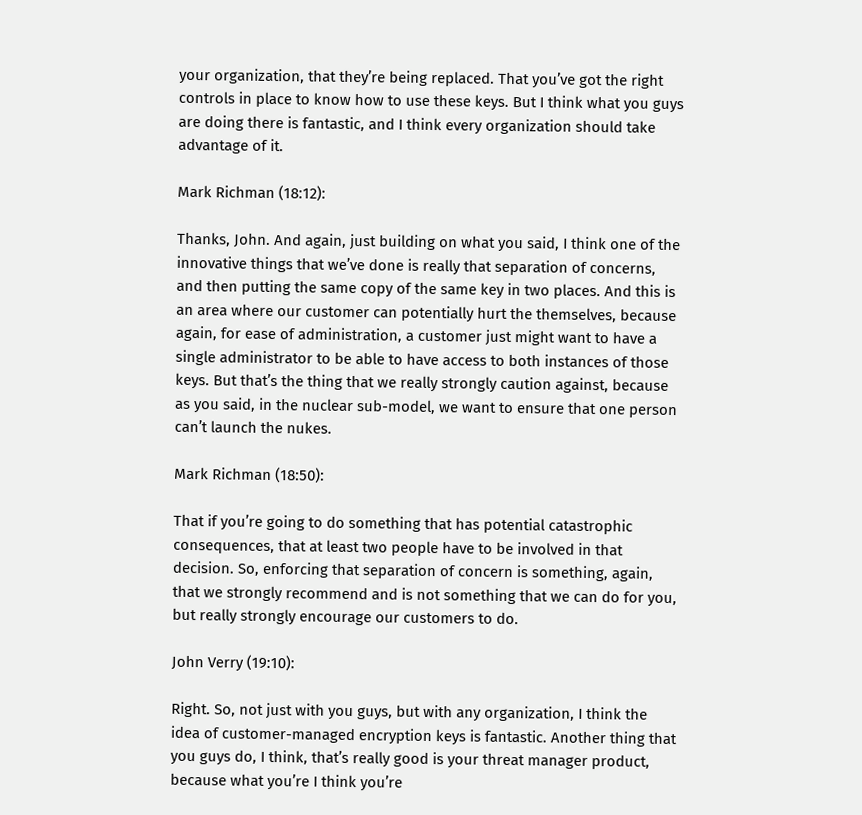your organization, that they’re being replaced. That you’ve got the right controls in place to know how to use these keys. But I think what you guys are doing there is fantastic, and I think every organization should take advantage of it.

Mark Richman (18:12):

Thanks, John. And again, just building on what you said, I think one of the innovative things that we’ve done is really that separation of concerns, and then putting the same copy of the same key in two places. And this is an area where our customer can potentially hurt the themselves, because again, for ease of administration, a customer just might want to have a single administrator to be able to have access to both instances of those keys. But that’s the thing that we really strongly caution against, because as you said, in the nuclear sub-model, we want to ensure that one person can’t launch the nukes.

Mark Richman (18:50):

That if you’re going to do something that has potential catastrophic consequences, that at least two people have to be involved in that decision. So, enforcing that separation of concern is something, again, that we strongly recommend and is not something that we can do for you, but really strongly encourage our customers to do.

John Verry (19:10):

Right. So, not just with you guys, but with any organization, I think the idea of customer-managed encryption keys is fantastic. Another thing that you guys do, I think, that’s really good is your threat manager product, because what you’re I think you’re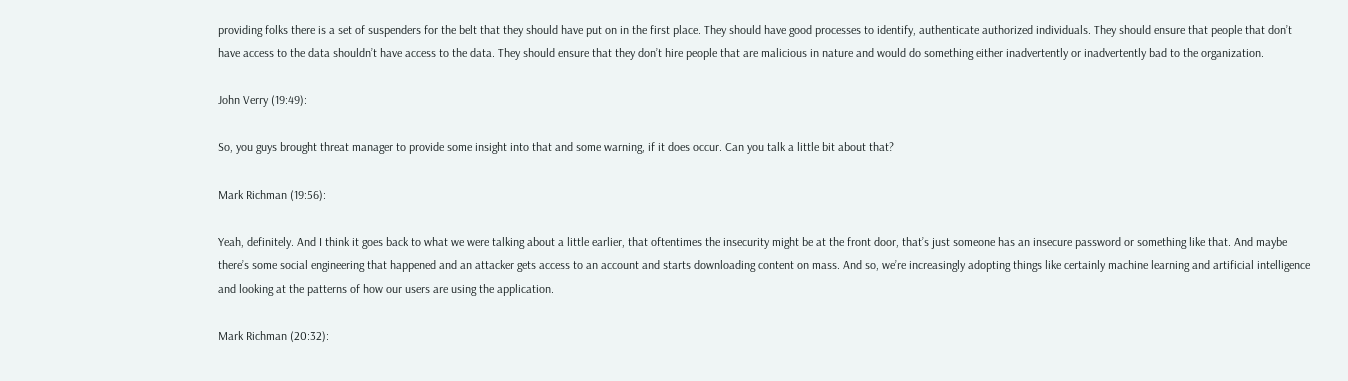providing folks there is a set of suspenders for the belt that they should have put on in the first place. They should have good processes to identify, authenticate authorized individuals. They should ensure that people that don’t have access to the data shouldn’t have access to the data. They should ensure that they don’t hire people that are malicious in nature and would do something either inadvertently or inadvertently bad to the organization.

John Verry (19:49):

So, you guys brought threat manager to provide some insight into that and some warning, if it does occur. Can you talk a little bit about that?

Mark Richman (19:56):

Yeah, definitely. And I think it goes back to what we were talking about a little earlier, that oftentimes the insecurity might be at the front door, that’s just someone has an insecure password or something like that. And maybe there’s some social engineering that happened and an attacker gets access to an account and starts downloading content on mass. And so, we’re increasingly adopting things like certainly machine learning and artificial intelligence and looking at the patterns of how our users are using the application.

Mark Richman (20:32):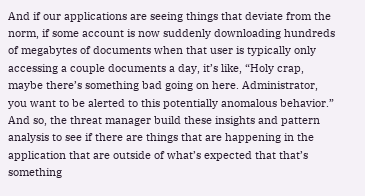And if our applications are seeing things that deviate from the norm, if some account is now suddenly downloading hundreds of megabytes of documents when that user is typically only accessing a couple documents a day, it’s like, “Holy crap, maybe there’s something bad going on here. Administrator, you want to be alerted to this potentially anomalous behavior.” And so, the threat manager build these insights and pattern analysis to see if there are things that are happening in the application that are outside of what’s expected that that’s something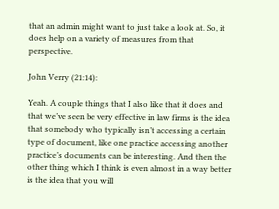that an admin might want to just take a look at. So, it does help on a variety of measures from that perspective.

John Verry (21:14):

Yeah. A couple things that I also like that it does and that we’ve seen be very effective in law firms is the idea that somebody who typically isn’t accessing a certain type of document, like one practice accessing another practice’s documents can be interesting. And then the other thing which I think is even almost in a way better is the idea that you will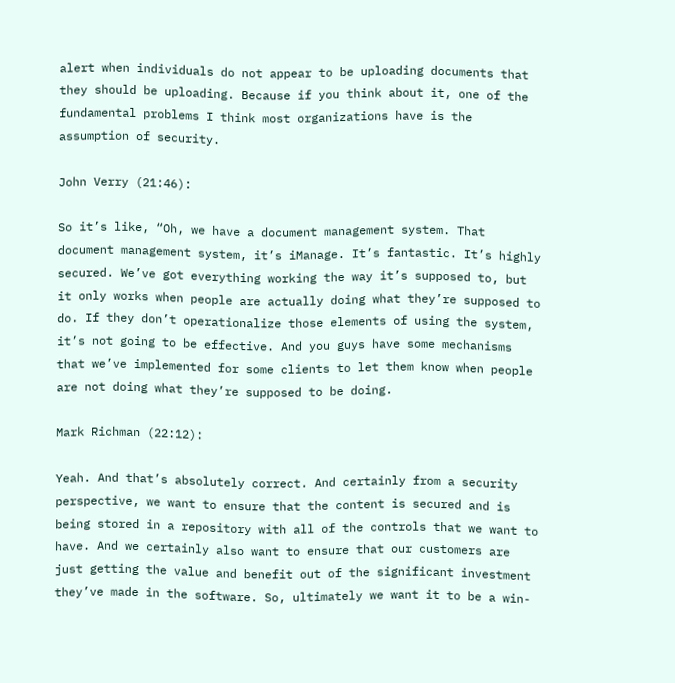alert when individuals do not appear to be uploading documents that they should be uploading. Because if you think about it, one of the fundamental problems I think most organizations have is the assumption of security.

John Verry (21:46):

So it’s like, “Oh, we have a document management system. That document management system, it’s iManage. It’s fantastic. It’s highly secured. We’ve got everything working the way it’s supposed to, but it only works when people are actually doing what they’re supposed to do. If they don’t operationalize those elements of using the system, it’s not going to be effective. And you guys have some mechanisms that we’ve implemented for some clients to let them know when people are not doing what they’re supposed to be doing.

Mark Richman (22:12):

Yeah. And that’s absolutely correct. And certainly from a security perspective, we want to ensure that the content is secured and is being stored in a repository with all of the controls that we want to have. And we certainly also want to ensure that our customers are just getting the value and benefit out of the significant investment they’ve made in the software. So, ultimately we want it to be a win-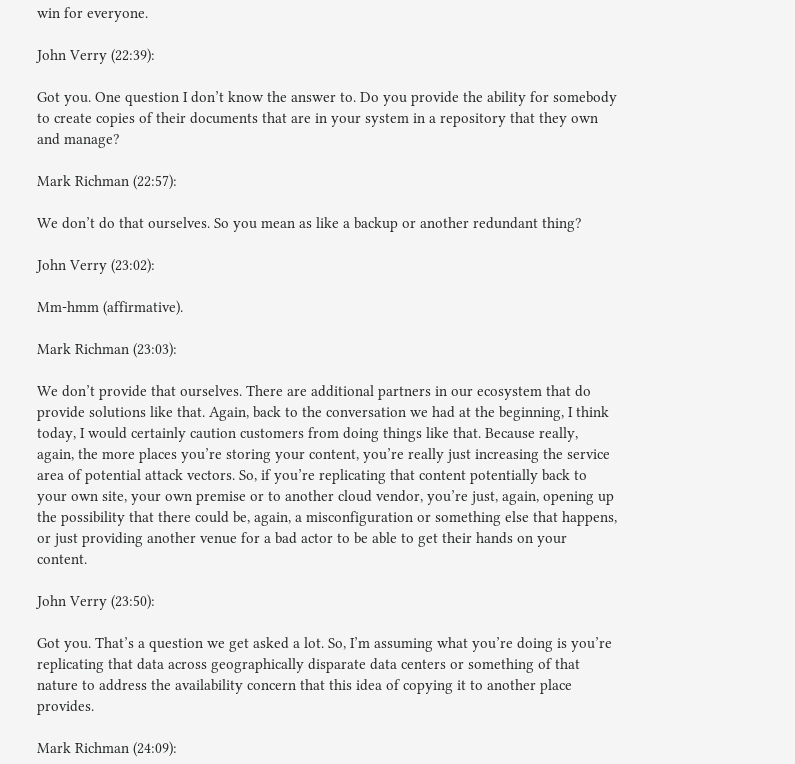win for everyone.

John Verry (22:39):

Got you. One question I don’t know the answer to. Do you provide the ability for somebody to create copies of their documents that are in your system in a repository that they own and manage?

Mark Richman (22:57):

We don’t do that ourselves. So you mean as like a backup or another redundant thing?

John Verry (23:02):

Mm-hmm (affirmative).

Mark Richman (23:03):

We don’t provide that ourselves. There are additional partners in our ecosystem that do provide solutions like that. Again, back to the conversation we had at the beginning, I think today, I would certainly caution customers from doing things like that. Because really, again, the more places you’re storing your content, you’re really just increasing the service area of potential attack vectors. So, if you’re replicating that content potentially back to your own site, your own premise or to another cloud vendor, you’re just, again, opening up the possibility that there could be, again, a misconfiguration or something else that happens, or just providing another venue for a bad actor to be able to get their hands on your content.

John Verry (23:50):

Got you. That’s a question we get asked a lot. So, I’m assuming what you’re doing is you’re replicating that data across geographically disparate data centers or something of that nature to address the availability concern that this idea of copying it to another place provides.

Mark Richman (24:09):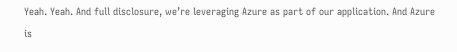Yeah. Yeah. And full disclosure, we’re leveraging Azure as part of our application. And Azure is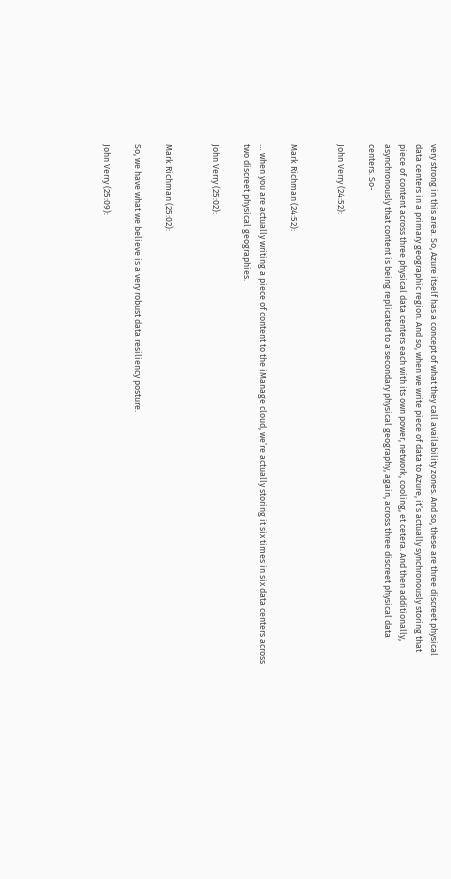very strong in this area. So, Azure itself has a concept of what they call availability zones. And so, these are three discreet physical data centers in a primary geographic region. And so, when we write piece of data to Azure, it’s actually synchronously storing that piece of content across three physical data centers each with its own power, network, cooling, et cetera. And then additionally, asynchronously that content is being replicated to a secondary physical geography, again, across three discreet physical data centers. So-

John Verry (24:52):


Mark Richman (24:52):

… when you are actually writing a piece of content to the iManage cloud, we’re actually storing it six times in six data centers across two discreet physical geographies.

John Verry (25:02):


Mark Richman (25:02):

So, we have what we believe is a very robust data resiliency posture.

John Verry (25:09):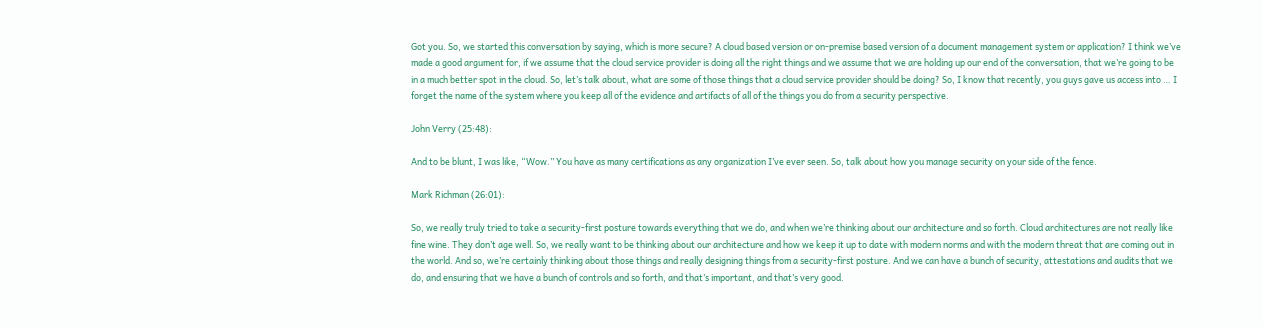Got you. So, we started this conversation by saying, which is more secure? A cloud based version or on-premise based version of a document management system or application? I think we’ve made a good argument for, if we assume that the cloud service provider is doing all the right things and we assume that we are holding up our end of the conversation, that we’re going to be in a much better spot in the cloud. So, let’s talk about, what are some of those things that a cloud service provider should be doing? So, I know that recently, you guys gave us access into … I forget the name of the system where you keep all of the evidence and artifacts of all of the things you do from a security perspective.

John Verry (25:48):

And to be blunt, I was like, “Wow.” You have as many certifications as any organization I’ve ever seen. So, talk about how you manage security on your side of the fence.

Mark Richman (26:01):

So, we really truly tried to take a security-first posture towards everything that we do, and when we’re thinking about our architecture and so forth. Cloud architectures are not really like fine wine. They don’t age well. So, we really want to be thinking about our architecture and how we keep it up to date with modern norms and with the modern threat that are coming out in the world. And so, we’re certainly thinking about those things and really designing things from a security-first posture. And we can have a bunch of security, attestations and audits that we do, and ensuring that we have a bunch of controls and so forth, and that’s important, and that’s very good.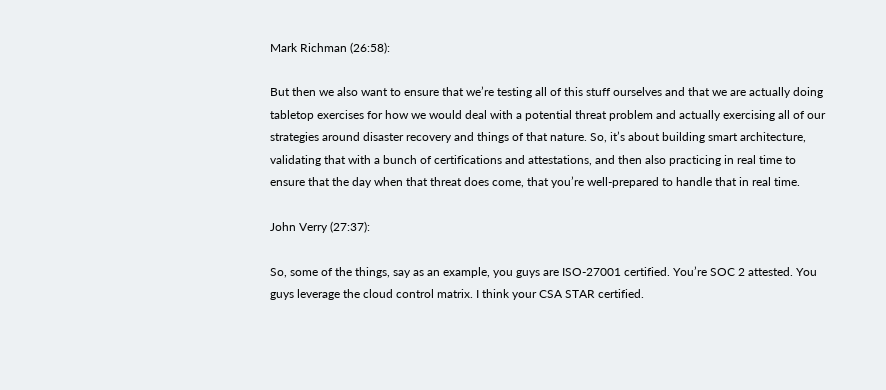Mark Richman (26:58):

But then we also want to ensure that we’re testing all of this stuff ourselves and that we are actually doing tabletop exercises for how we would deal with a potential threat problem and actually exercising all of our strategies around disaster recovery and things of that nature. So, it’s about building smart architecture, validating that with a bunch of certifications and attestations, and then also practicing in real time to ensure that the day when that threat does come, that you’re well-prepared to handle that in real time.

John Verry (27:37):

So, some of the things, say as an example, you guys are ISO-27001 certified. You’re SOC 2 attested. You guys leverage the cloud control matrix. I think your CSA STAR certified.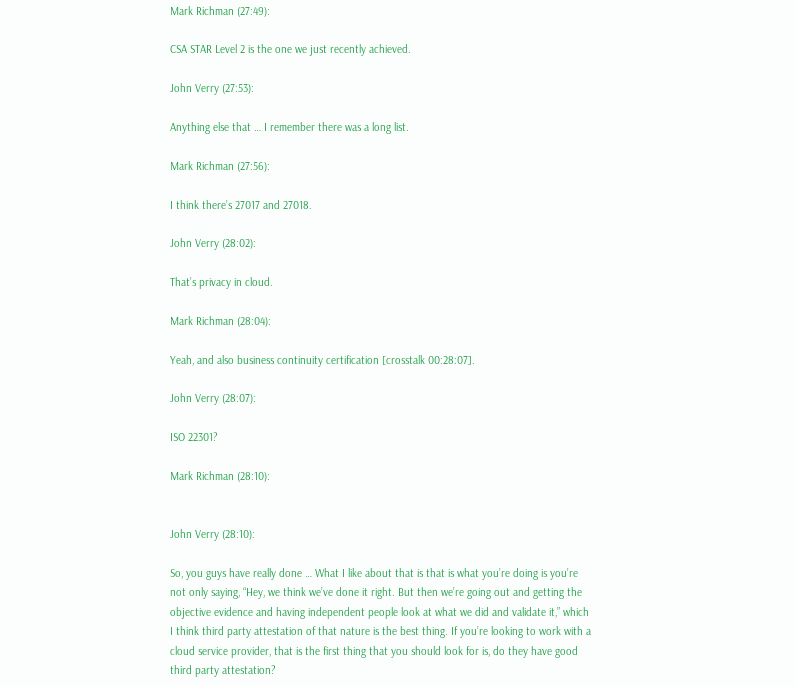Mark Richman (27:49):

CSA STAR Level 2 is the one we just recently achieved.

John Verry (27:53):

Anything else that … I remember there was a long list.

Mark Richman (27:56):

I think there’s 27017 and 27018.

John Verry (28:02):

That’s privacy in cloud.

Mark Richman (28:04):

Yeah, and also business continuity certification [crosstalk 00:28:07].

John Verry (28:07):

ISO 22301?

Mark Richman (28:10):


John Verry (28:10):

So, you guys have really done … What I like about that is that is what you’re doing is you’re not only saying, “Hey, we think we’ve done it right. But then we’re going out and getting the objective evidence and having independent people look at what we did and validate it,” which I think third party attestation of that nature is the best thing. If you’re looking to work with a cloud service provider, that is the first thing that you should look for is, do they have good third party attestation?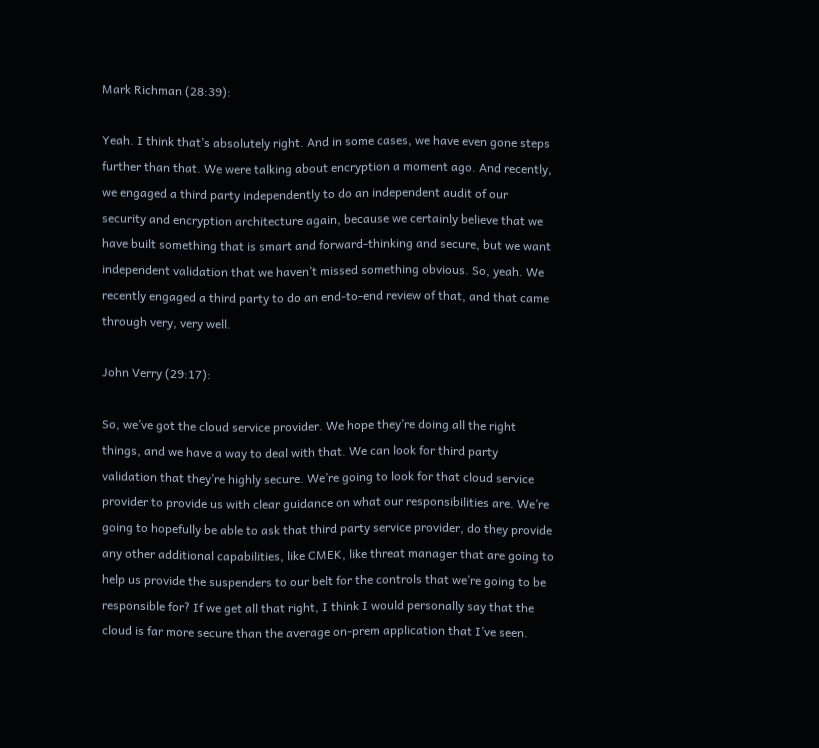Mark Richman (28:39):

Yeah. I think that’s absolutely right. And in some cases, we have even gone steps further than that. We were talking about encryption a moment ago. And recently, we engaged a third party independently to do an independent audit of our security and encryption architecture again, because we certainly believe that we have built something that is smart and forward-thinking and secure, but we want independent validation that we haven’t missed something obvious. So, yeah. We recently engaged a third party to do an end-to-end review of that, and that came through very, very well.

John Verry (29:17):

So, we’ve got the cloud service provider. We hope they’re doing all the right things, and we have a way to deal with that. We can look for third party validation that they’re highly secure. We’re going to look for that cloud service provider to provide us with clear guidance on what our responsibilities are. We’re going to hopefully be able to ask that third party service provider, do they provide any other additional capabilities, like CMEK, like threat manager that are going to help us provide the suspenders to our belt for the controls that we’re going to be responsible for? If we get all that right, I think I would personally say that the cloud is far more secure than the average on-prem application that I’ve seen.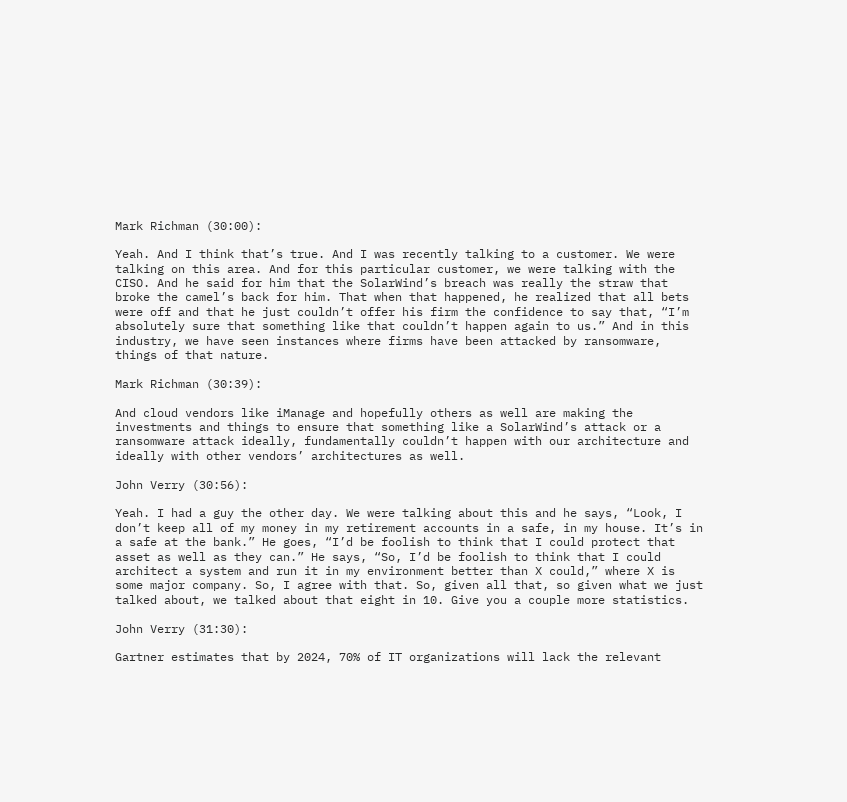Mark Richman (30:00):

Yeah. And I think that’s true. And I was recently talking to a customer. We were talking on this area. And for this particular customer, we were talking with the CISO. And he said for him that the SolarWind’s breach was really the straw that broke the camel’s back for him. That when that happened, he realized that all bets were off and that he just couldn’t offer his firm the confidence to say that, “I’m absolutely sure that something like that couldn’t happen again to us.” And in this industry, we have seen instances where firms have been attacked by ransomware, things of that nature.

Mark Richman (30:39):

And cloud vendors like iManage and hopefully others as well are making the investments and things to ensure that something like a SolarWind’s attack or a ransomware attack ideally, fundamentally couldn’t happen with our architecture and ideally with other vendors’ architectures as well.

John Verry (30:56):

Yeah. I had a guy the other day. We were talking about this and he says, “Look, I don’t keep all of my money in my retirement accounts in a safe, in my house. It’s in a safe at the bank.” He goes, “I’d be foolish to think that I could protect that asset as well as they can.” He says, “So, I’d be foolish to think that I could architect a system and run it in my environment better than X could,” where X is some major company. So, I agree with that. So, given all that, so given what we just talked about, we talked about that eight in 10. Give you a couple more statistics.

John Verry (31:30):

Gartner estimates that by 2024, 70% of IT organizations will lack the relevant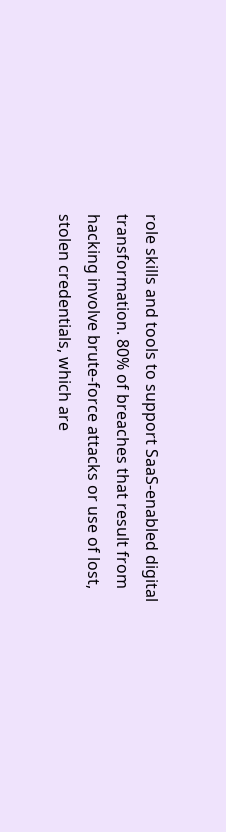role skills and tools to support SaaS-enabled digital transformation. 80% of breaches that result from hacking involve brute-force attacks or use of lost, stolen credentials, which are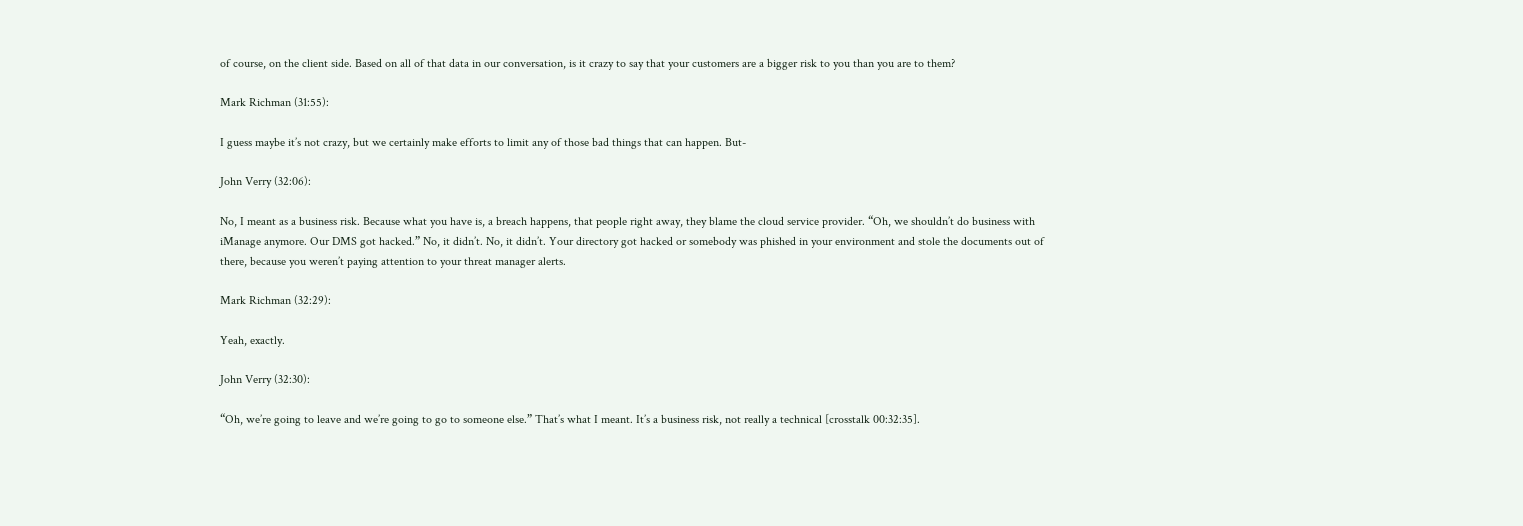of course, on the client side. Based on all of that data in our conversation, is it crazy to say that your customers are a bigger risk to you than you are to them?

Mark Richman (31:55):

I guess maybe it’s not crazy, but we certainly make efforts to limit any of those bad things that can happen. But-

John Verry (32:06):

No, I meant as a business risk. Because what you have is, a breach happens, that people right away, they blame the cloud service provider. “Oh, we shouldn’t do business with iManage anymore. Our DMS got hacked.” No, it didn’t. No, it didn’t. Your directory got hacked or somebody was phished in your environment and stole the documents out of there, because you weren’t paying attention to your threat manager alerts.

Mark Richman (32:29):

Yeah, exactly.

John Verry (32:30):

“Oh, we’re going to leave and we’re going to go to someone else.” That’s what I meant. It’s a business risk, not really a technical [crosstalk 00:32:35].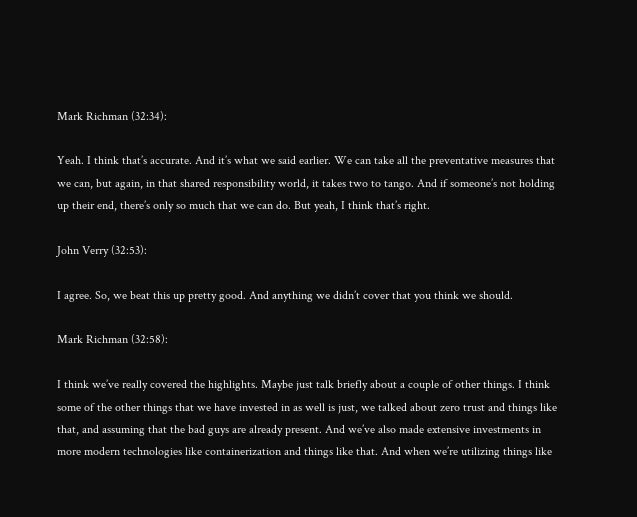Mark Richman (32:34):

Yeah. I think that’s accurate. And it’s what we said earlier. We can take all the preventative measures that we can, but again, in that shared responsibility world, it takes two to tango. And if someone’s not holding up their end, there’s only so much that we can do. But yeah, I think that’s right.

John Verry (32:53):

I agree. So, we beat this up pretty good. And anything we didn’t cover that you think we should.

Mark Richman (32:58):

I think we’ve really covered the highlights. Maybe just talk briefly about a couple of other things. I think some of the other things that we have invested in as well is just, we talked about zero trust and things like that, and assuming that the bad guys are already present. And we’ve also made extensive investments in more modern technologies like containerization and things like that. And when we’re utilizing things like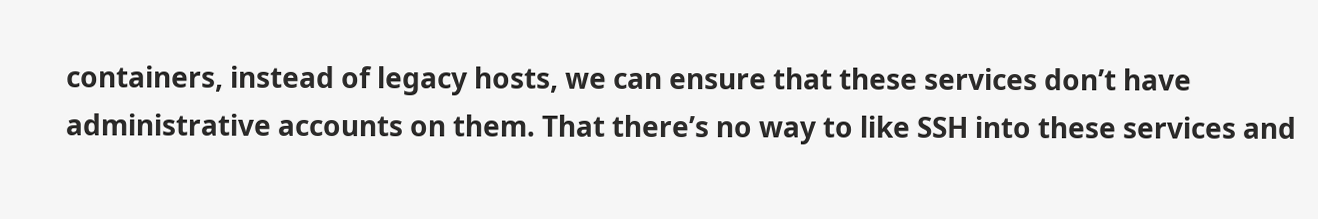containers, instead of legacy hosts, we can ensure that these services don’t have administrative accounts on them. That there’s no way to like SSH into these services and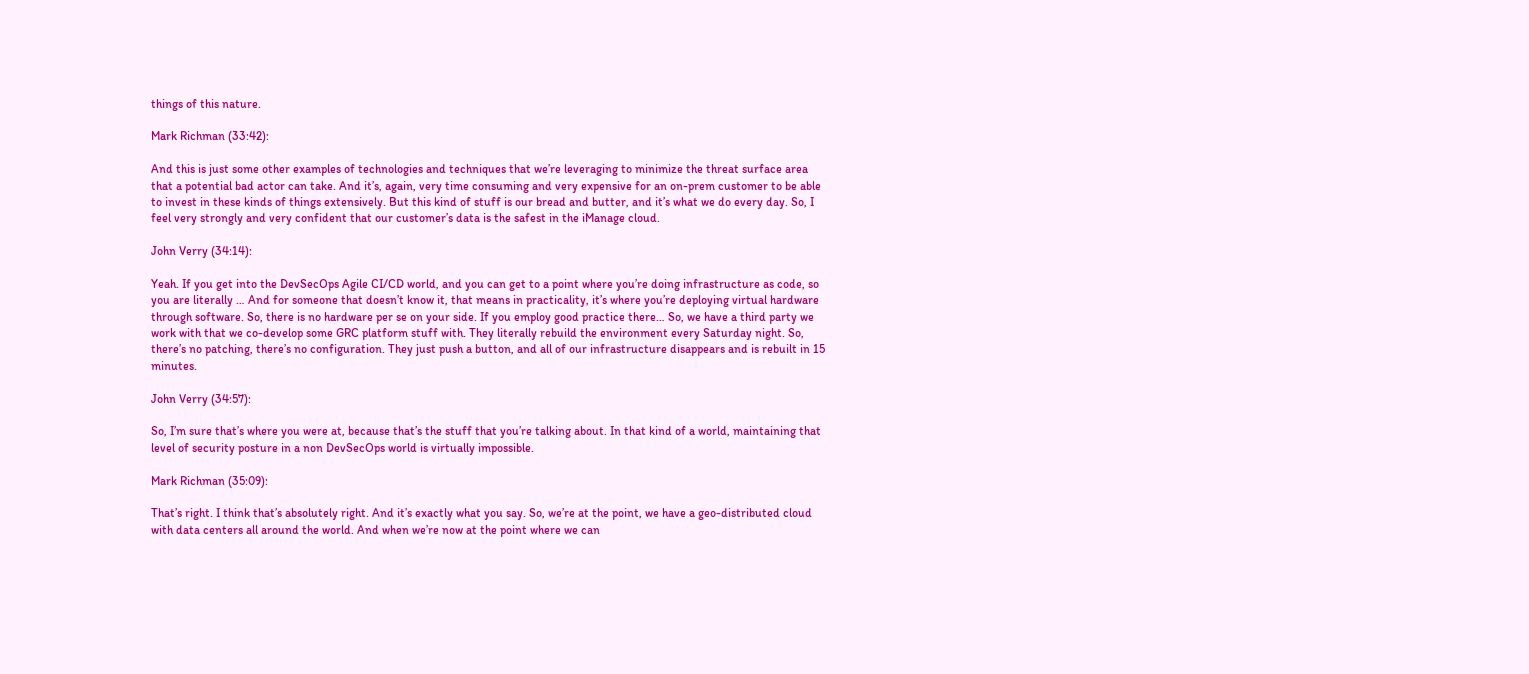things of this nature.

Mark Richman (33:42):

And this is just some other examples of technologies and techniques that we’re leveraging to minimize the threat surface area that a potential bad actor can take. And it’s, again, very time consuming and very expensive for an on-prem customer to be able to invest in these kinds of things extensively. But this kind of stuff is our bread and butter, and it’s what we do every day. So, I feel very strongly and very confident that our customer’s data is the safest in the iManage cloud.

John Verry (34:14):

Yeah. If you get into the DevSecOps Agile CI/CD world, and you can get to a point where you’re doing infrastructure as code, so you are literally … And for someone that doesn’t know it, that means in practicality, it’s where you’re deploying virtual hardware through software. So, there is no hardware per se on your side. If you employ good practice there… So, we have a third party we work with that we co-develop some GRC platform stuff with. They literally rebuild the environment every Saturday night. So, there’s no patching, there’s no configuration. They just push a button, and all of our infrastructure disappears and is rebuilt in 15 minutes.

John Verry (34:57):

So, I’m sure that’s where you were at, because that’s the stuff that you’re talking about. In that kind of a world, maintaining that level of security posture in a non DevSecOps world is virtually impossible.

Mark Richman (35:09):

That’s right. I think that’s absolutely right. And it’s exactly what you say. So, we’re at the point, we have a geo-distributed cloud with data centers all around the world. And when we’re now at the point where we can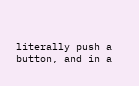literally push a button, and in a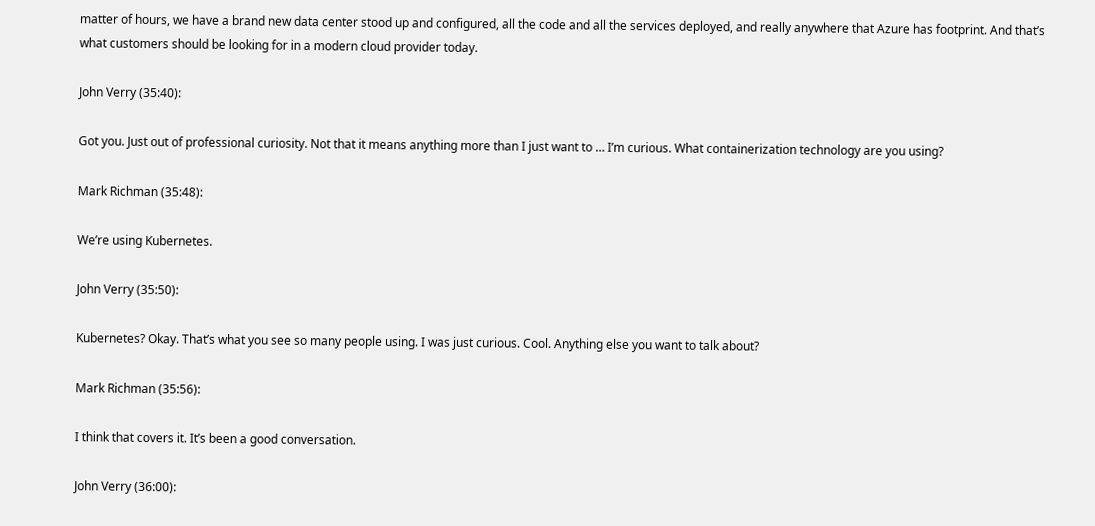matter of hours, we have a brand new data center stood up and configured, all the code and all the services deployed, and really anywhere that Azure has footprint. And that’s what customers should be looking for in a modern cloud provider today.

John Verry (35:40):

Got you. Just out of professional curiosity. Not that it means anything more than I just want to … I’m curious. What containerization technology are you using?

Mark Richman (35:48):

We’re using Kubernetes.

John Verry (35:50):

Kubernetes? Okay. That’s what you see so many people using. I was just curious. Cool. Anything else you want to talk about?

Mark Richman (35:56):

I think that covers it. It’s been a good conversation.

John Verry (36:00):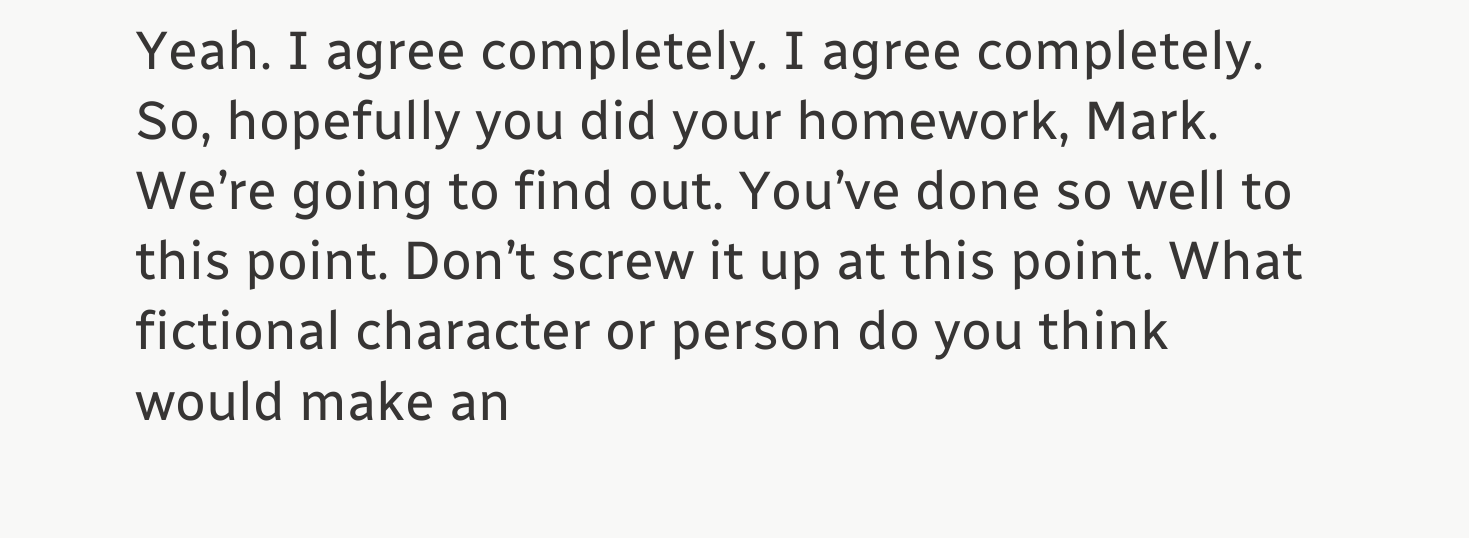Yeah. I agree completely. I agree completely. So, hopefully you did your homework, Mark. We’re going to find out. You’ve done so well to this point. Don’t screw it up at this point. What fictional character or person do you think would make an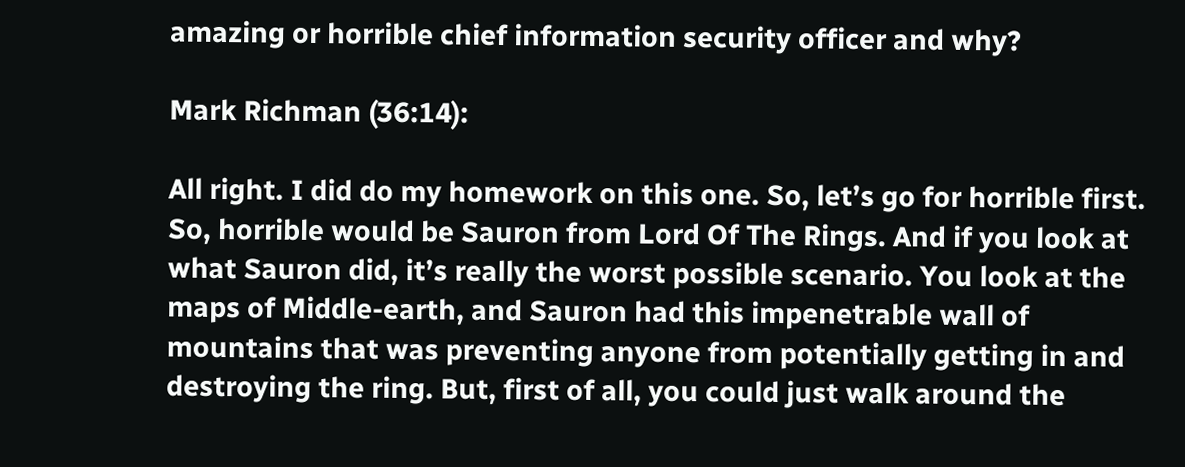amazing or horrible chief information security officer and why?

Mark Richman (36:14):

All right. I did do my homework on this one. So, let’s go for horrible first. So, horrible would be Sauron from Lord Of The Rings. And if you look at what Sauron did, it’s really the worst possible scenario. You look at the maps of Middle-earth, and Sauron had this impenetrable wall of mountains that was preventing anyone from potentially getting in and destroying the ring. But, first of all, you could just walk around the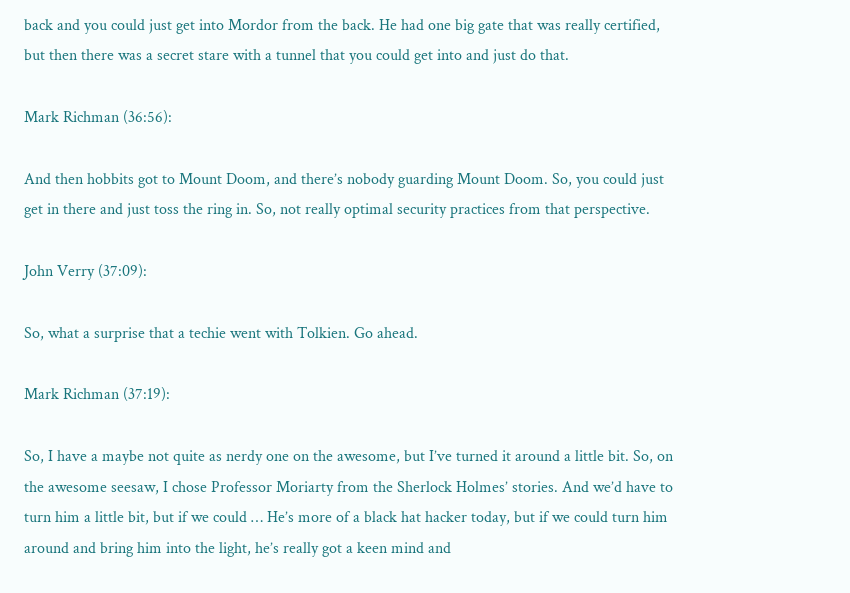back and you could just get into Mordor from the back. He had one big gate that was really certified, but then there was a secret stare with a tunnel that you could get into and just do that.

Mark Richman (36:56):

And then hobbits got to Mount Doom, and there’s nobody guarding Mount Doom. So, you could just get in there and just toss the ring in. So, not really optimal security practices from that perspective.

John Verry (37:09):

So, what a surprise that a techie went with Tolkien. Go ahead.

Mark Richman (37:19):

So, I have a maybe not quite as nerdy one on the awesome, but I’ve turned it around a little bit. So, on the awesome seesaw, I chose Professor Moriarty from the Sherlock Holmes’ stories. And we’d have to turn him a little bit, but if we could … He’s more of a black hat hacker today, but if we could turn him around and bring him into the light, he’s really got a keen mind and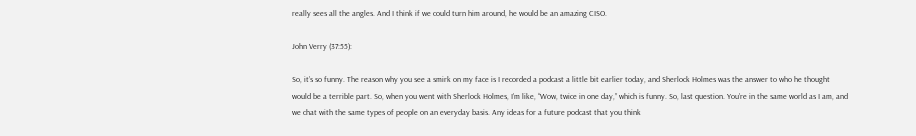really sees all the angles. And I think if we could turn him around, he would be an amazing CISO.

John Verry (37:55):

So, it’s so funny. The reason why you see a smirk on my face is I recorded a podcast a little bit earlier today, and Sherlock Holmes was the answer to who he thought would be a terrible part. So, when you went with Sherlock Holmes, I’m like, “Wow, twice in one day,” which is funny. So, last question. You’re in the same world as I am, and we chat with the same types of people on an everyday basis. Any ideas for a future podcast that you think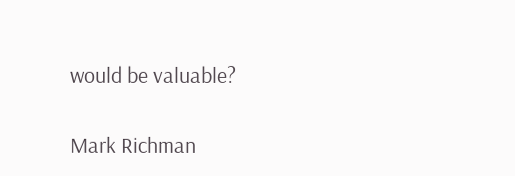would be valuable?

Mark Richman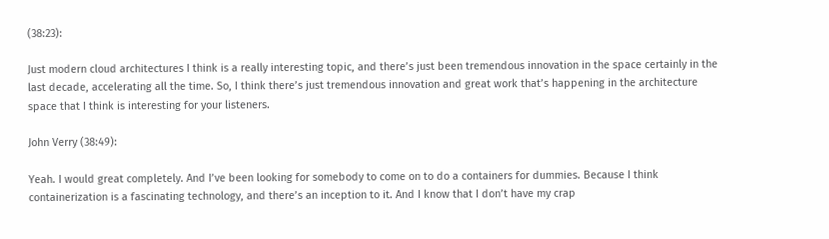(38:23):

Just modern cloud architectures I think is a really interesting topic, and there’s just been tremendous innovation in the space certainly in the last decade, accelerating all the time. So, I think there’s just tremendous innovation and great work that’s happening in the architecture space that I think is interesting for your listeners.

John Verry (38:49):

Yeah. I would great completely. And I’ve been looking for somebody to come on to do a containers for dummies. Because I think containerization is a fascinating technology, and there’s an inception to it. And I know that I don’t have my crap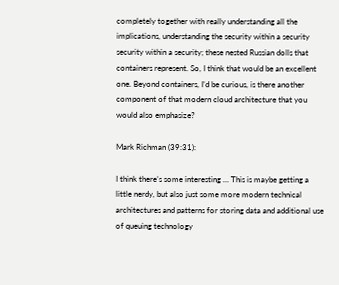completely together with really understanding all the implications, understanding the security within a security security within a security; these nested Russian dolls that containers represent. So, I think that would be an excellent one. Beyond containers, I’d be curious, is there another component of that modern cloud architecture that you would also emphasize?

Mark Richman (39:31):

I think there’s some interesting … This is maybe getting a little nerdy, but also just some more modern technical architectures and patterns for storing data and additional use of queuing technology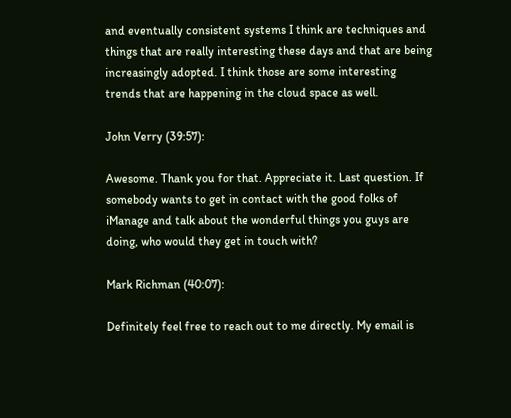and eventually consistent systems I think are techniques and things that are really interesting these days and that are being increasingly adopted. I think those are some interesting trends that are happening in the cloud space as well.

John Verry (39:57):

Awesome. Thank you for that. Appreciate it. Last question. If somebody wants to get in contact with the good folks of iManage and talk about the wonderful things you guys are doing, who would they get in touch with?

Mark Richman (40:07):

Definitely feel free to reach out to me directly. My email is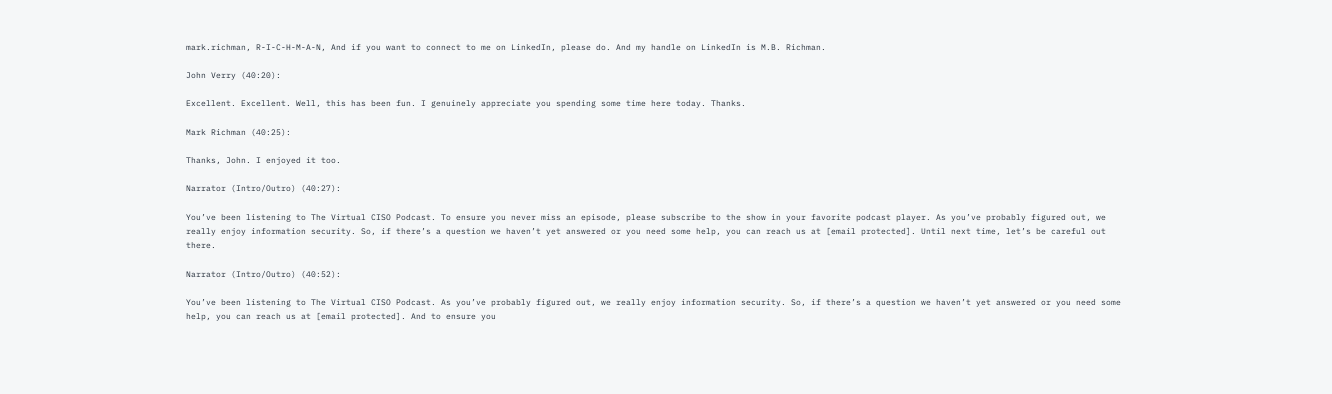mark.richman, R-I-C-H-M-A-N, And if you want to connect to me on LinkedIn, please do. And my handle on LinkedIn is M.B. Richman.

John Verry (40:20):

Excellent. Excellent. Well, this has been fun. I genuinely appreciate you spending some time here today. Thanks.

Mark Richman (40:25):

Thanks, John. I enjoyed it too.

Narrator (Intro/Outro) (40:27):

You’ve been listening to The Virtual CISO Podcast. To ensure you never miss an episode, please subscribe to the show in your favorite podcast player. As you’ve probably figured out, we really enjoy information security. So, if there’s a question we haven’t yet answered or you need some help, you can reach us at [email protected]. Until next time, let’s be careful out there.

Narrator (Intro/Outro) (40:52):

You’ve been listening to The Virtual CISO Podcast. As you’ve probably figured out, we really enjoy information security. So, if there’s a question we haven’t yet answered or you need some help, you can reach us at [email protected]. And to ensure you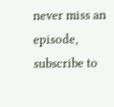never miss an episode, subscribe to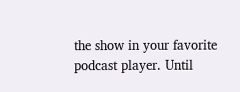the show in your favorite podcast player. Until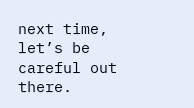next time, let’s be careful out there.